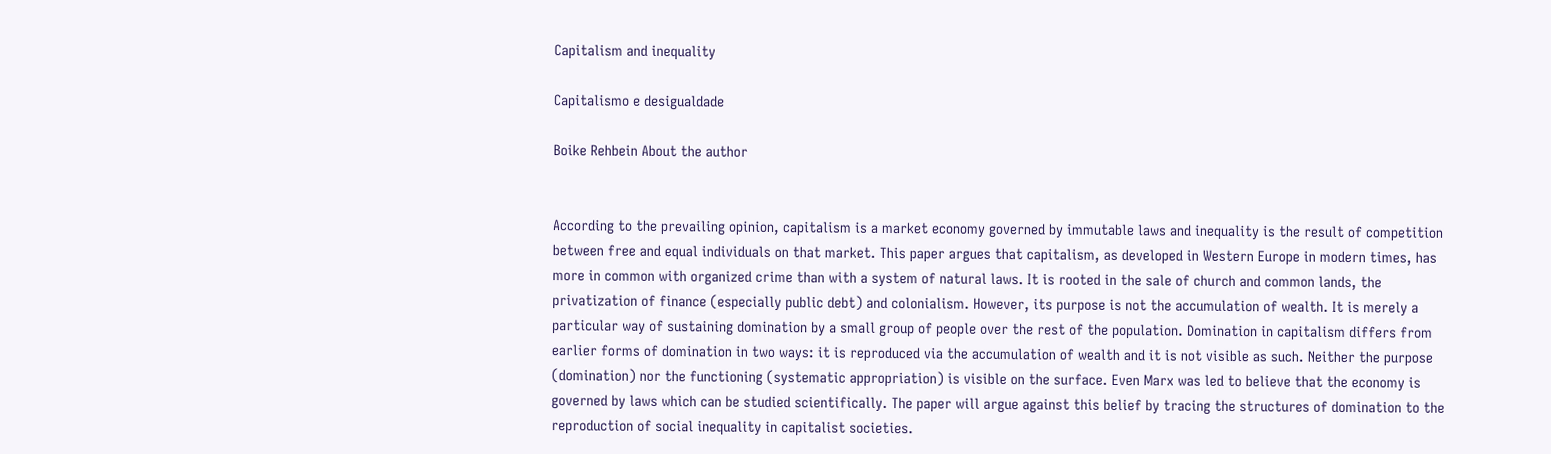Capitalism and inequality

Capitalismo e desigualdade

Boike Rehbein About the author


According to the prevailing opinion, capitalism is a market economy governed by immutable laws and inequality is the result of competition between free and equal individuals on that market. This paper argues that capitalism, as developed in Western Europe in modern times, has more in common with organized crime than with a system of natural laws. It is rooted in the sale of church and common lands, the privatization of finance (especially public debt) and colonialism. However, its purpose is not the accumulation of wealth. It is merely a particular way of sustaining domination by a small group of people over the rest of the population. Domination in capitalism differs from earlier forms of domination in two ways: it is reproduced via the accumulation of wealth and it is not visible as such. Neither the purpose (domination) nor the functioning (systematic appropriation) is visible on the surface. Even Marx was led to believe that the economy is governed by laws which can be studied scientifically. The paper will argue against this belief by tracing the structures of domination to the reproduction of social inequality in capitalist societies.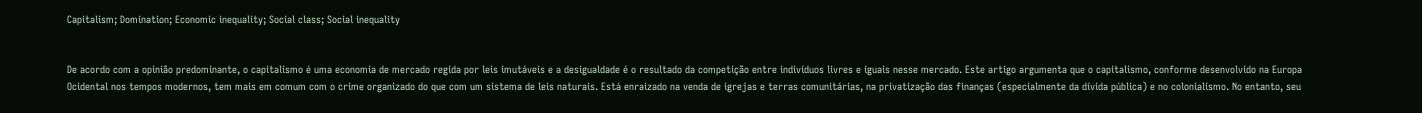Capitalism; Domination; Economic inequality; Social class; Social inequality


De acordo com a opinião predominante, o capitalismo é uma economia de mercado regida por leis imutáveis e a desigualdade é o resultado da competição entre indivíduos livres e iguais nesse mercado. Este artigo argumenta que o capitalismo, conforme desenvolvido na Europa Ocidental nos tempos modernos, tem mais em comum com o crime organizado do que com um sistema de leis naturais. Está enraizado na venda de igrejas e terras comunitárias, na privatização das finanças (especialmente da dívida pública) e no colonialismo. No entanto, seu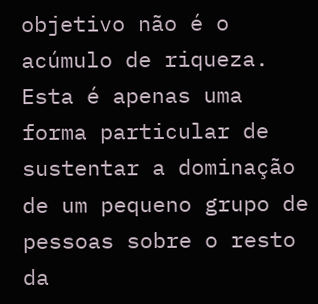objetivo não é o acúmulo de riqueza. Esta é apenas uma forma particular de sustentar a dominação de um pequeno grupo de pessoas sobre o resto da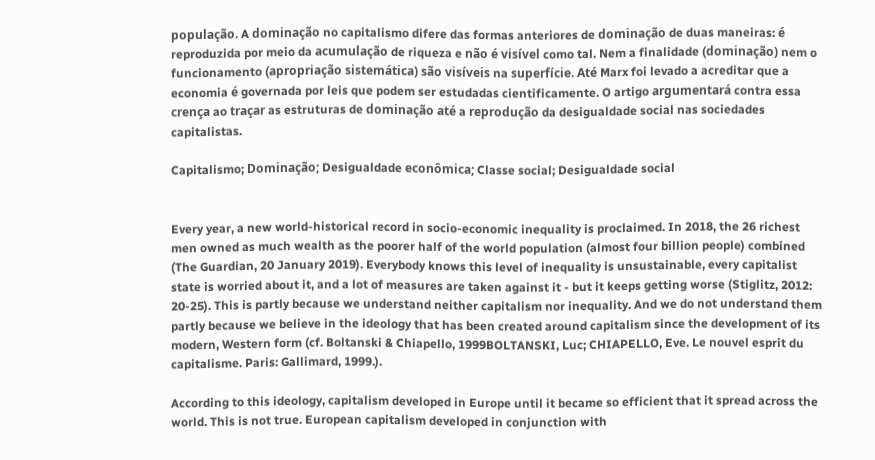população. A dominação no capitalismo difere das formas anteriores de dominação de duas maneiras: é reproduzida por meio da acumulação de riqueza e não é visível como tal. Nem a finalidade (dominação) nem o funcionamento (apropriação sistemática) são visíveis na superfície. Até Marx foi levado a acreditar que a economia é governada por leis que podem ser estudadas cientificamente. O artigo argumentará contra essa crença ao traçar as estruturas de dominação até a reprodução da desigualdade social nas sociedades capitalistas.

Capitalismo; Dominação; Desigualdade econômica; Classe social; Desigualdade social


Every year, a new world-historical record in socio-economic inequality is proclaimed. In 2018, the 26 richest men owned as much wealth as the poorer half of the world population (almost four billion people) combined (The Guardian, 20 January 2019). Everybody knows this level of inequality is unsustainable, every capitalist state is worried about it, and a lot of measures are taken against it - but it keeps getting worse (Stiglitz, 2012: 20-25). This is partly because we understand neither capitalism nor inequality. And we do not understand them partly because we believe in the ideology that has been created around capitalism since the development of its modern, Western form (cf. Boltanski & Chiapello, 1999BOLTANSKI, Luc; CHIAPELLO, Eve. Le nouvel esprit du capitalisme. Paris: Gallimard, 1999.).

According to this ideology, capitalism developed in Europe until it became so efficient that it spread across the world. This is not true. European capitalism developed in conjunction with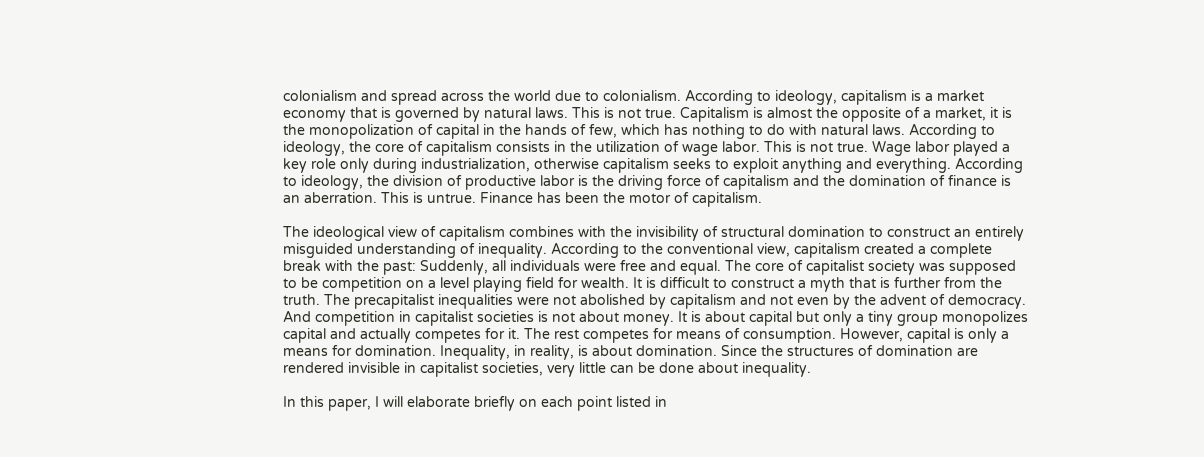colonialism and spread across the world due to colonialism. According to ideology, capitalism is a market economy that is governed by natural laws. This is not true. Capitalism is almost the opposite of a market, it is the monopolization of capital in the hands of few, which has nothing to do with natural laws. According to ideology, the core of capitalism consists in the utilization of wage labor. This is not true. Wage labor played a key role only during industrialization, otherwise capitalism seeks to exploit anything and everything. According to ideology, the division of productive labor is the driving force of capitalism and the domination of finance is an aberration. This is untrue. Finance has been the motor of capitalism.

The ideological view of capitalism combines with the invisibility of structural domination to construct an entirely misguided understanding of inequality. According to the conventional view, capitalism created a complete break with the past: Suddenly, all individuals were free and equal. The core of capitalist society was supposed to be competition on a level playing field for wealth. It is difficult to construct a myth that is further from the truth. The precapitalist inequalities were not abolished by capitalism and not even by the advent of democracy. And competition in capitalist societies is not about money. It is about capital but only a tiny group monopolizes capital and actually competes for it. The rest competes for means of consumption. However, capital is only a means for domination. Inequality, in reality, is about domination. Since the structures of domination are rendered invisible in capitalist societies, very little can be done about inequality.

In this paper, I will elaborate briefly on each point listed in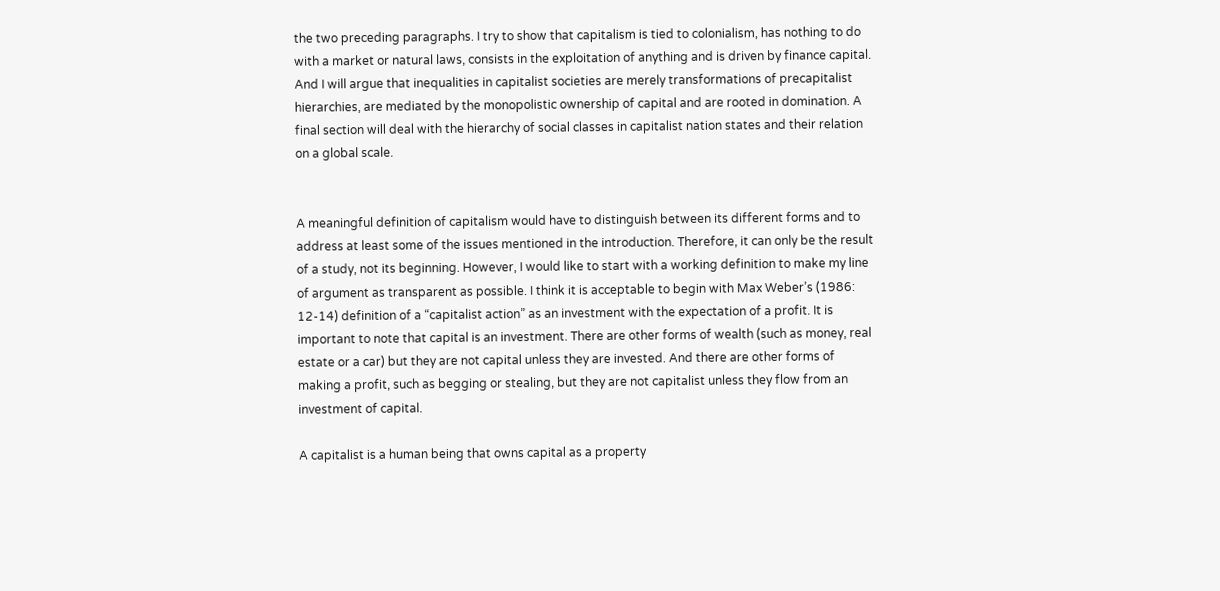the two preceding paragraphs. I try to show that capitalism is tied to colonialism, has nothing to do with a market or natural laws, consists in the exploitation of anything and is driven by finance capital. And I will argue that inequalities in capitalist societies are merely transformations of precapitalist hierarchies, are mediated by the monopolistic ownership of capital and are rooted in domination. A final section will deal with the hierarchy of social classes in capitalist nation states and their relation on a global scale.


A meaningful definition of capitalism would have to distinguish between its different forms and to address at least some of the issues mentioned in the introduction. Therefore, it can only be the result of a study, not its beginning. However, I would like to start with a working definition to make my line of argument as transparent as possible. I think it is acceptable to begin with Max Weber’s (1986: 12-14) definition of a “capitalist action” as an investment with the expectation of a profit. It is important to note that capital is an investment. There are other forms of wealth (such as money, real estate or a car) but they are not capital unless they are invested. And there are other forms of making a profit, such as begging or stealing, but they are not capitalist unless they flow from an investment of capital.

A capitalist is a human being that owns capital as a property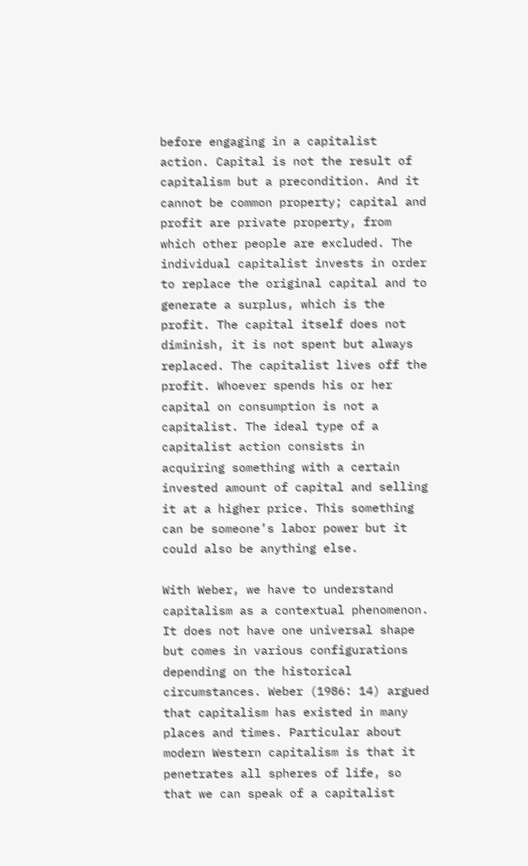before engaging in a capitalist action. Capital is not the result of capitalism but a precondition. And it cannot be common property; capital and profit are private property, from which other people are excluded. The individual capitalist invests in order to replace the original capital and to generate a surplus, which is the profit. The capital itself does not diminish, it is not spent but always replaced. The capitalist lives off the profit. Whoever spends his or her capital on consumption is not a capitalist. The ideal type of a capitalist action consists in acquiring something with a certain invested amount of capital and selling it at a higher price. This something can be someone’s labor power but it could also be anything else.

With Weber, we have to understand capitalism as a contextual phenomenon. It does not have one universal shape but comes in various configurations depending on the historical circumstances. Weber (1986: 14) argued that capitalism has existed in many places and times. Particular about modern Western capitalism is that it penetrates all spheres of life, so that we can speak of a capitalist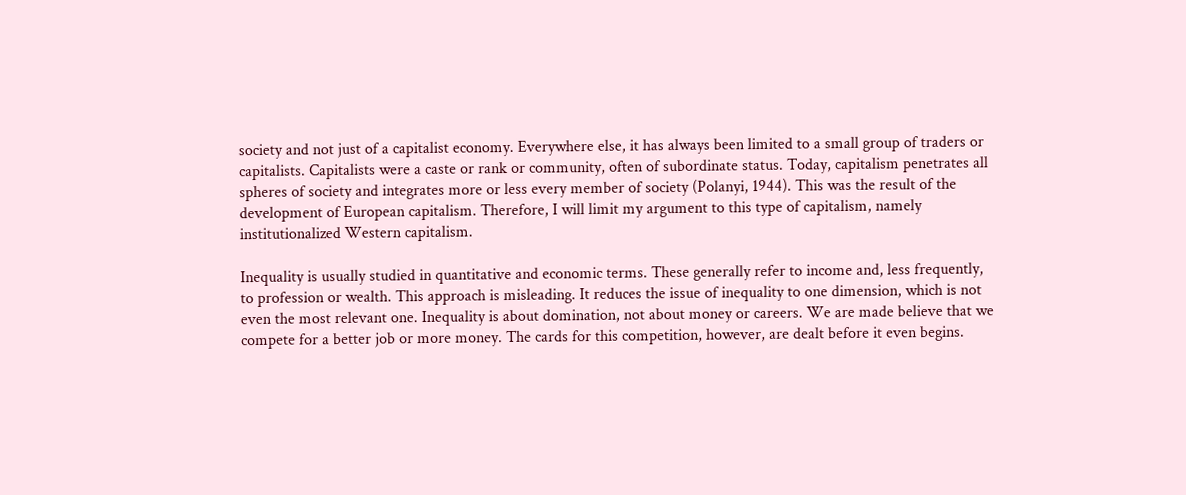society and not just of a capitalist economy. Everywhere else, it has always been limited to a small group of traders or capitalists. Capitalists were a caste or rank or community, often of subordinate status. Today, capitalism penetrates all spheres of society and integrates more or less every member of society (Polanyi, 1944). This was the result of the development of European capitalism. Therefore, I will limit my argument to this type of capitalism, namely institutionalized Western capitalism.

Inequality is usually studied in quantitative and economic terms. These generally refer to income and, less frequently, to profession or wealth. This approach is misleading. It reduces the issue of inequality to one dimension, which is not even the most relevant one. Inequality is about domination, not about money or careers. We are made believe that we compete for a better job or more money. The cards for this competition, however, are dealt before it even begins.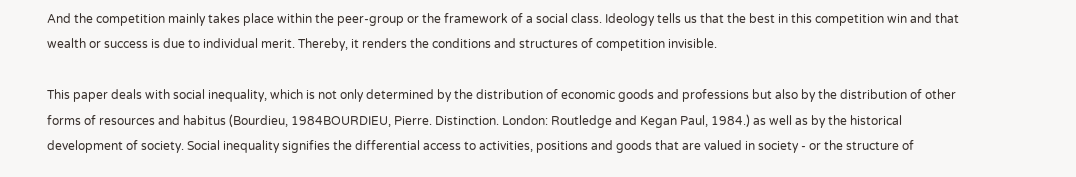And the competition mainly takes place within the peer-group or the framework of a social class. Ideology tells us that the best in this competition win and that wealth or success is due to individual merit. Thereby, it renders the conditions and structures of competition invisible.

This paper deals with social inequality, which is not only determined by the distribution of economic goods and professions but also by the distribution of other forms of resources and habitus (Bourdieu, 1984BOURDIEU, Pierre. Distinction. London: Routledge and Kegan Paul, 1984.) as well as by the historical development of society. Social inequality signifies the differential access to activities, positions and goods that are valued in society - or the structure of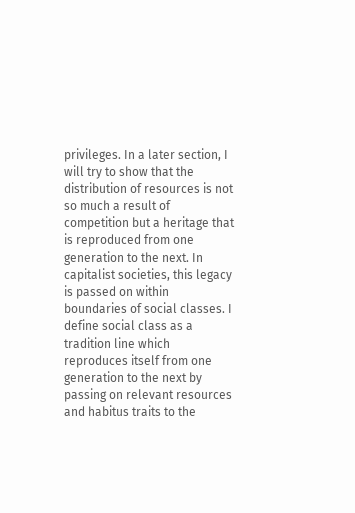privileges. In a later section, I will try to show that the distribution of resources is not so much a result of competition but a heritage that is reproduced from one generation to the next. In capitalist societies, this legacy is passed on within boundaries of social classes. I define social class as a tradition line which reproduces itself from one generation to the next by passing on relevant resources and habitus traits to the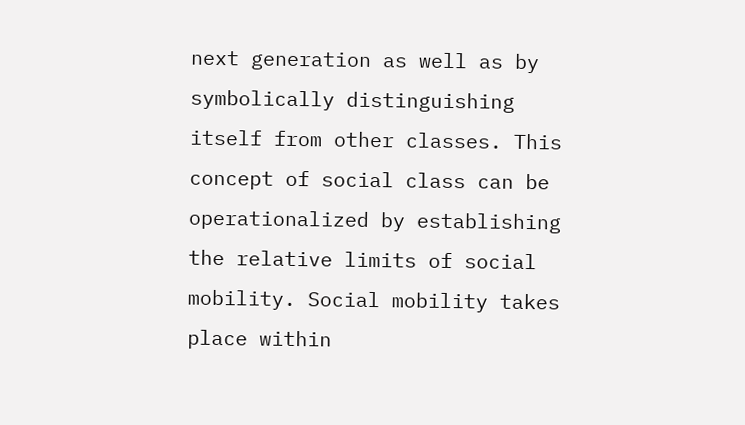next generation as well as by symbolically distinguishing itself from other classes. This concept of social class can be operationalized by establishing the relative limits of social mobility. Social mobility takes place within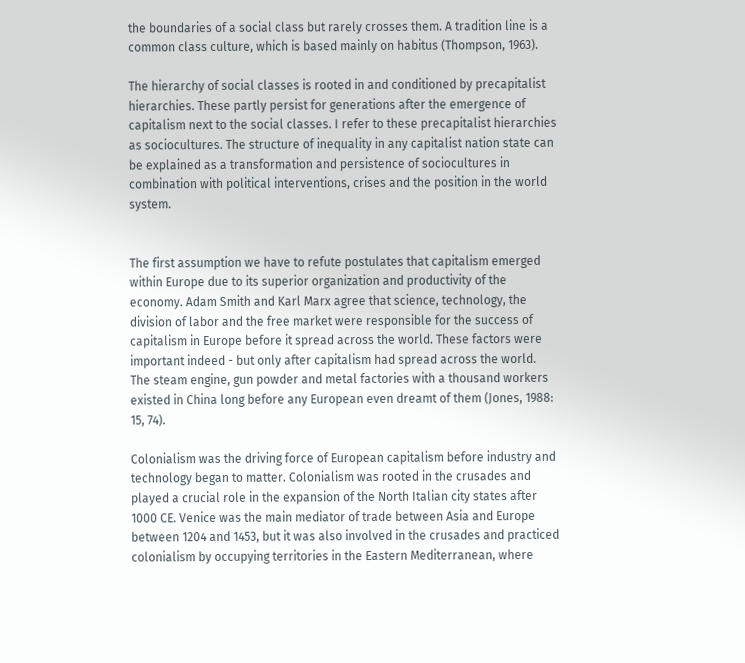the boundaries of a social class but rarely crosses them. A tradition line is a common class culture, which is based mainly on habitus (Thompson, 1963).

The hierarchy of social classes is rooted in and conditioned by precapitalist hierarchies. These partly persist for generations after the emergence of capitalism next to the social classes. I refer to these precapitalist hierarchies as sociocultures. The structure of inequality in any capitalist nation state can be explained as a transformation and persistence of sociocultures in combination with political interventions, crises and the position in the world system.


The first assumption we have to refute postulates that capitalism emerged within Europe due to its superior organization and productivity of the economy. Adam Smith and Karl Marx agree that science, technology, the division of labor and the free market were responsible for the success of capitalism in Europe before it spread across the world. These factors were important indeed - but only after capitalism had spread across the world. The steam engine, gun powder and metal factories with a thousand workers existed in China long before any European even dreamt of them (Jones, 1988: 15, 74).

Colonialism was the driving force of European capitalism before industry and technology began to matter. Colonialism was rooted in the crusades and played a crucial role in the expansion of the North Italian city states after 1000 CE. Venice was the main mediator of trade between Asia and Europe between 1204 and 1453, but it was also involved in the crusades and practiced colonialism by occupying territories in the Eastern Mediterranean, where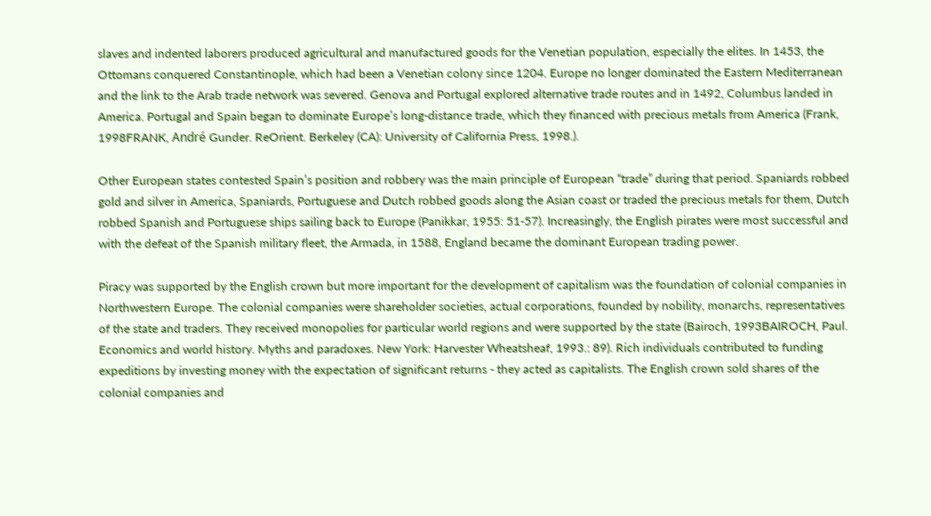slaves and indented laborers produced agricultural and manufactured goods for the Venetian population, especially the elites. In 1453, the Ottomans conquered Constantinople, which had been a Venetian colony since 1204. Europe no longer dominated the Eastern Mediterranean and the link to the Arab trade network was severed. Genova and Portugal explored alternative trade routes and in 1492, Columbus landed in America. Portugal and Spain began to dominate Europe’s long-distance trade, which they financed with precious metals from America (Frank, 1998FRANK, André Gunder. ReOrient. Berkeley (CA): University of California Press, 1998.).

Other European states contested Spain’s position and robbery was the main principle of European “trade” during that period. Spaniards robbed gold and silver in America, Spaniards, Portuguese and Dutch robbed goods along the Asian coast or traded the precious metals for them, Dutch robbed Spanish and Portuguese ships sailing back to Europe (Panikkar, 1955: 51-57). Increasingly, the English pirates were most successful and with the defeat of the Spanish military fleet, the Armada, in 1588, England became the dominant European trading power.

Piracy was supported by the English crown but more important for the development of capitalism was the foundation of colonial companies in Northwestern Europe. The colonial companies were shareholder societies, actual corporations, founded by nobility, monarchs, representatives of the state and traders. They received monopolies for particular world regions and were supported by the state (Bairoch, 1993BAIROCH, Paul. Economics and world history. Myths and paradoxes. New York: Harvester Wheatsheaf, 1993.: 89). Rich individuals contributed to funding expeditions by investing money with the expectation of significant returns - they acted as capitalists. The English crown sold shares of the colonial companies and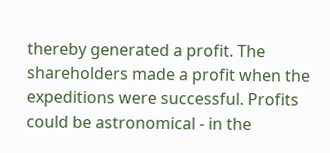thereby generated a profit. The shareholders made a profit when the expeditions were successful. Profits could be astronomical - in the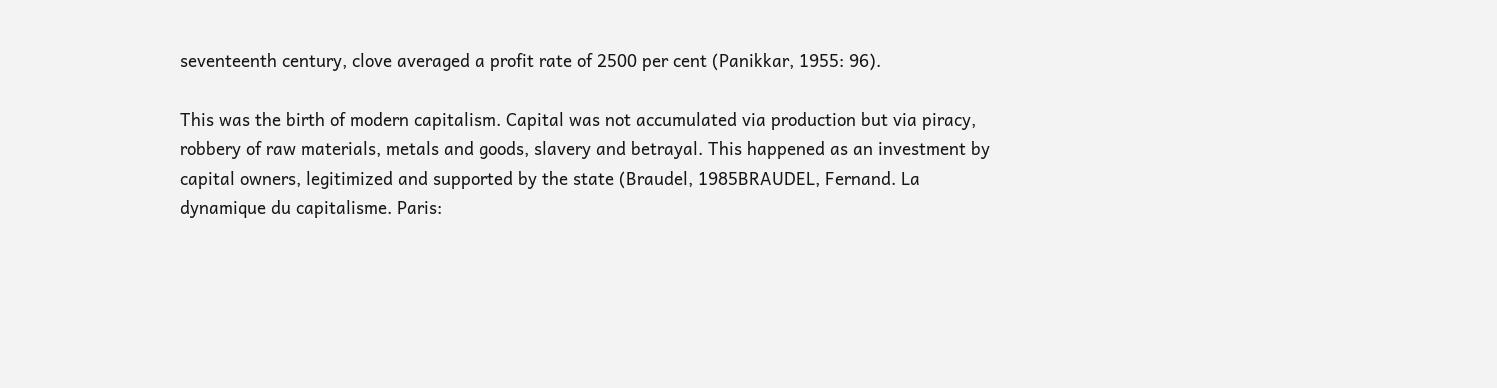seventeenth century, clove averaged a profit rate of 2500 per cent (Panikkar, 1955: 96).

This was the birth of modern capitalism. Capital was not accumulated via production but via piracy, robbery of raw materials, metals and goods, slavery and betrayal. This happened as an investment by capital owners, legitimized and supported by the state (Braudel, 1985BRAUDEL, Fernand. La dynamique du capitalisme. Paris: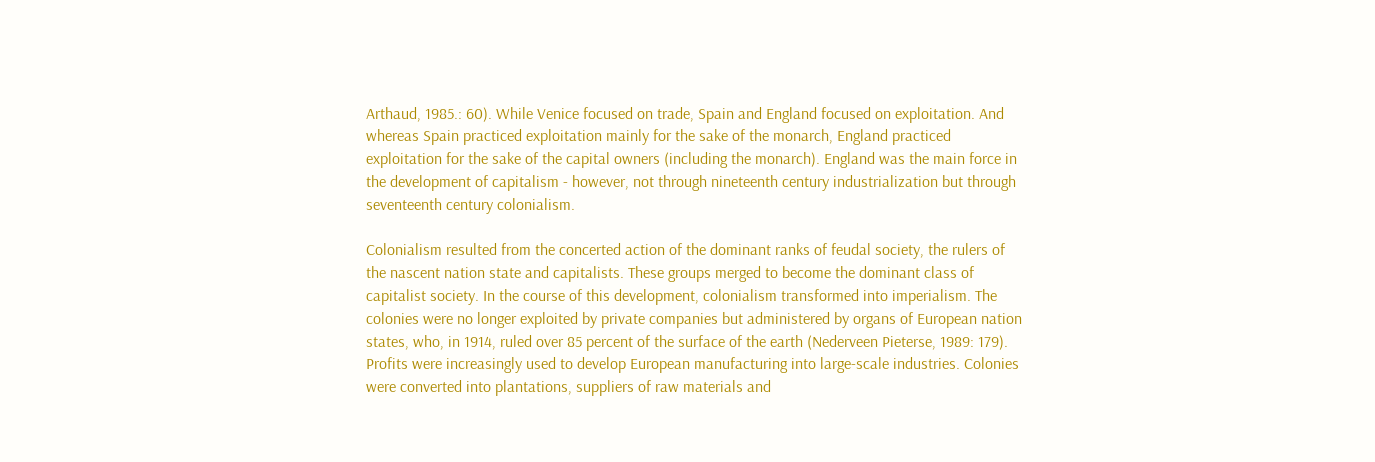Arthaud, 1985.: 60). While Venice focused on trade, Spain and England focused on exploitation. And whereas Spain practiced exploitation mainly for the sake of the monarch, England practiced exploitation for the sake of the capital owners (including the monarch). England was the main force in the development of capitalism - however, not through nineteenth century industrialization but through seventeenth century colonialism.

Colonialism resulted from the concerted action of the dominant ranks of feudal society, the rulers of the nascent nation state and capitalists. These groups merged to become the dominant class of capitalist society. In the course of this development, colonialism transformed into imperialism. The colonies were no longer exploited by private companies but administered by organs of European nation states, who, in 1914, ruled over 85 percent of the surface of the earth (Nederveen Pieterse, 1989: 179). Profits were increasingly used to develop European manufacturing into large-scale industries. Colonies were converted into plantations, suppliers of raw materials and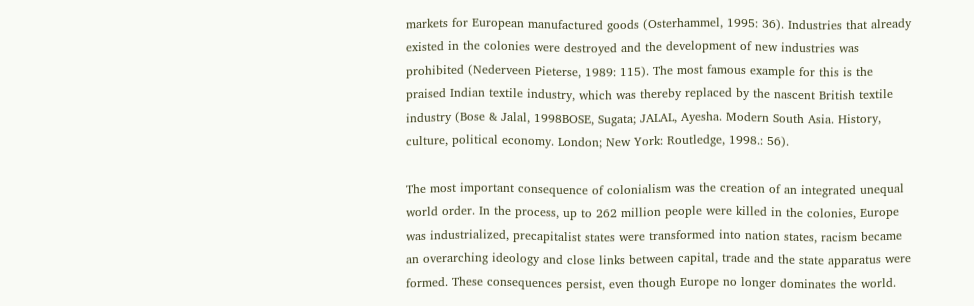markets for European manufactured goods (Osterhammel, 1995: 36). Industries that already existed in the colonies were destroyed and the development of new industries was prohibited (Nederveen Pieterse, 1989: 115). The most famous example for this is the praised Indian textile industry, which was thereby replaced by the nascent British textile industry (Bose & Jalal, 1998BOSE, Sugata; JALAL, Ayesha. Modern South Asia. History, culture, political economy. London; New York: Routledge, 1998.: 56).

The most important consequence of colonialism was the creation of an integrated unequal world order. In the process, up to 262 million people were killed in the colonies, Europe was industrialized, precapitalist states were transformed into nation states, racism became an overarching ideology and close links between capital, trade and the state apparatus were formed. These consequences persist, even though Europe no longer dominates the world.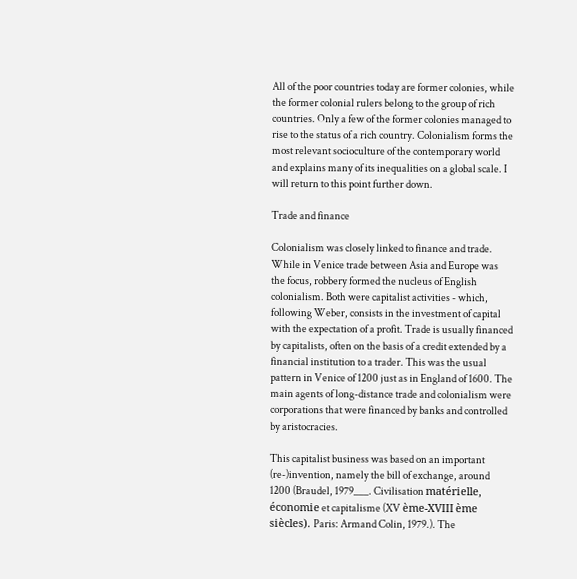All of the poor countries today are former colonies, while the former colonial rulers belong to the group of rich countries. Only a few of the former colonies managed to rise to the status of a rich country. Colonialism forms the most relevant socioculture of the contemporary world and explains many of its inequalities on a global scale. I will return to this point further down.

Trade and finance

Colonialism was closely linked to finance and trade. While in Venice trade between Asia and Europe was the focus, robbery formed the nucleus of English colonialism. Both were capitalist activities - which, following Weber, consists in the investment of capital with the expectation of a profit. Trade is usually financed by capitalists, often on the basis of a credit extended by a financial institution to a trader. This was the usual pattern in Venice of 1200 just as in England of 1600. The main agents of long-distance trade and colonialism were corporations that were financed by banks and controlled by aristocracies.

This capitalist business was based on an important (re-)invention, namely the bill of exchange, around 1200 (Braudel, 1979___. Civilisation matérielle, économie et capitalisme (XV ème-XVIII ème siècles). Paris: Armand Colin, 1979.). The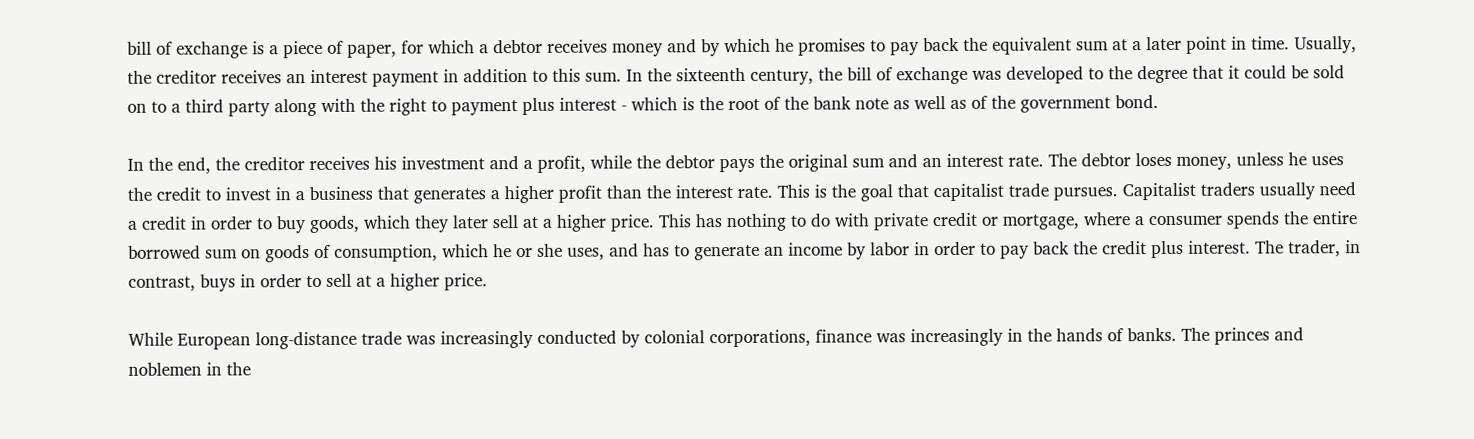bill of exchange is a piece of paper, for which a debtor receives money and by which he promises to pay back the equivalent sum at a later point in time. Usually, the creditor receives an interest payment in addition to this sum. In the sixteenth century, the bill of exchange was developed to the degree that it could be sold on to a third party along with the right to payment plus interest - which is the root of the bank note as well as of the government bond.

In the end, the creditor receives his investment and a profit, while the debtor pays the original sum and an interest rate. The debtor loses money, unless he uses the credit to invest in a business that generates a higher profit than the interest rate. This is the goal that capitalist trade pursues. Capitalist traders usually need a credit in order to buy goods, which they later sell at a higher price. This has nothing to do with private credit or mortgage, where a consumer spends the entire borrowed sum on goods of consumption, which he or she uses, and has to generate an income by labor in order to pay back the credit plus interest. The trader, in contrast, buys in order to sell at a higher price.

While European long-distance trade was increasingly conducted by colonial corporations, finance was increasingly in the hands of banks. The princes and noblemen in the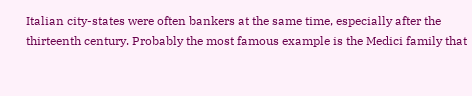Italian city-states were often bankers at the same time, especially after the thirteenth century. Probably the most famous example is the Medici family that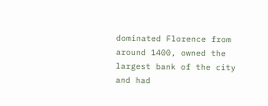dominated Florence from around 1400, owned the largest bank of the city and had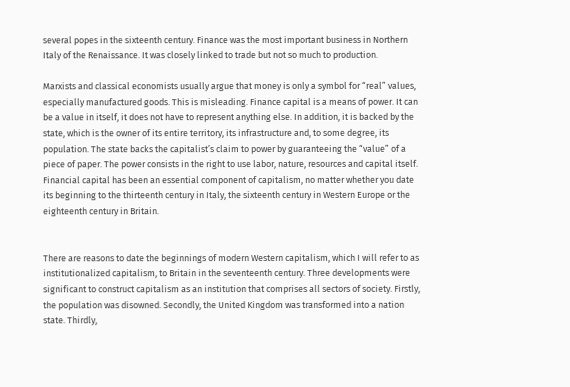several popes in the sixteenth century. Finance was the most important business in Northern Italy of the Renaissance. It was closely linked to trade but not so much to production.

Marxists and classical economists usually argue that money is only a symbol for “real” values, especially manufactured goods. This is misleading. Finance capital is a means of power. It can be a value in itself, it does not have to represent anything else. In addition, it is backed by the state, which is the owner of its entire territory, its infrastructure and, to some degree, its population. The state backs the capitalist’s claim to power by guaranteeing the “value” of a piece of paper. The power consists in the right to use labor, nature, resources and capital itself. Financial capital has been an essential component of capitalism, no matter whether you date its beginning to the thirteenth century in Italy, the sixteenth century in Western Europe or the eighteenth century in Britain.


There are reasons to date the beginnings of modern Western capitalism, which I will refer to as institutionalized capitalism, to Britain in the seventeenth century. Three developments were significant to construct capitalism as an institution that comprises all sectors of society. Firstly, the population was disowned. Secondly, the United Kingdom was transformed into a nation state. Thirdly,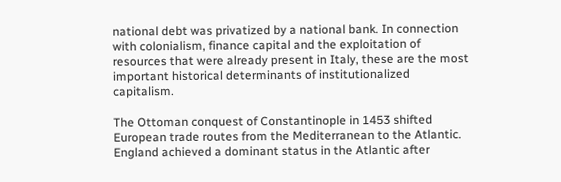national debt was privatized by a national bank. In connection with colonialism, finance capital and the exploitation of resources that were already present in Italy, these are the most important historical determinants of institutionalized capitalism.

The Ottoman conquest of Constantinople in 1453 shifted European trade routes from the Mediterranean to the Atlantic. England achieved a dominant status in the Atlantic after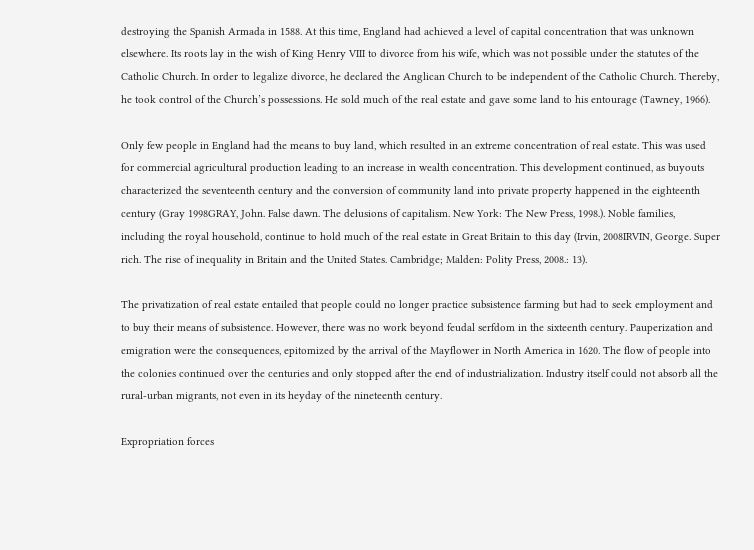destroying the Spanish Armada in 1588. At this time, England had achieved a level of capital concentration that was unknown elsewhere. Its roots lay in the wish of King Henry VIII to divorce from his wife, which was not possible under the statutes of the Catholic Church. In order to legalize divorce, he declared the Anglican Church to be independent of the Catholic Church. Thereby, he took control of the Church’s possessions. He sold much of the real estate and gave some land to his entourage (Tawney, 1966).

Only few people in England had the means to buy land, which resulted in an extreme concentration of real estate. This was used for commercial agricultural production leading to an increase in wealth concentration. This development continued, as buyouts characterized the seventeenth century and the conversion of community land into private property happened in the eighteenth century (Gray 1998GRAY, John. False dawn. The delusions of capitalism. New York: The New Press, 1998.). Noble families, including the royal household, continue to hold much of the real estate in Great Britain to this day (Irvin, 2008IRVIN, George. Super rich. The rise of inequality in Britain and the United States. Cambridge; Malden: Polity Press, 2008.: 13).

The privatization of real estate entailed that people could no longer practice subsistence farming but had to seek employment and to buy their means of subsistence. However, there was no work beyond feudal serfdom in the sixteenth century. Pauperization and emigration were the consequences, epitomized by the arrival of the Mayflower in North America in 1620. The flow of people into the colonies continued over the centuries and only stopped after the end of industrialization. Industry itself could not absorb all the rural-urban migrants, not even in its heyday of the nineteenth century.

Expropriation forces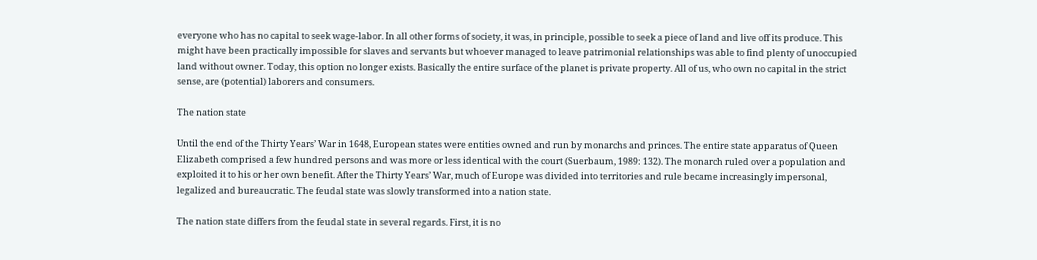everyone who has no capital to seek wage-labor. In all other forms of society, it was, in principle, possible to seek a piece of land and live off its produce. This might have been practically impossible for slaves and servants but whoever managed to leave patrimonial relationships was able to find plenty of unoccupied land without owner. Today, this option no longer exists. Basically the entire surface of the planet is private property. All of us, who own no capital in the strict sense, are (potential) laborers and consumers.

The nation state

Until the end of the Thirty Years’ War in 1648, European states were entities owned and run by monarchs and princes. The entire state apparatus of Queen Elizabeth comprised a few hundred persons and was more or less identical with the court (Suerbaum, 1989: 132). The monarch ruled over a population and exploited it to his or her own benefit. After the Thirty Years’ War, much of Europe was divided into territories and rule became increasingly impersonal, legalized and bureaucratic. The feudal state was slowly transformed into a nation state.

The nation state differs from the feudal state in several regards. First, it is no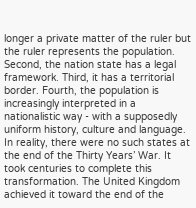longer a private matter of the ruler but the ruler represents the population. Second, the nation state has a legal framework. Third, it has a territorial border. Fourth, the population is increasingly interpreted in a nationalistic way - with a supposedly uniform history, culture and language. In reality, there were no such states at the end of the Thirty Years’ War. It took centuries to complete this transformation. The United Kingdom achieved it toward the end of the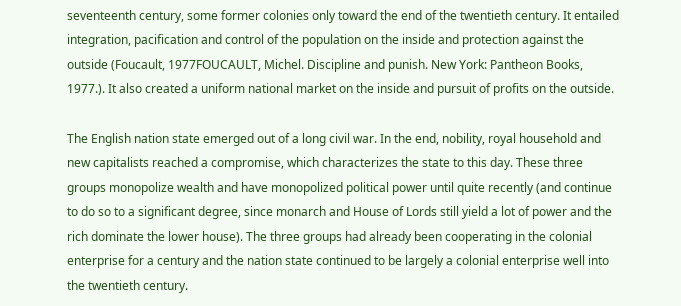seventeenth century, some former colonies only toward the end of the twentieth century. It entailed integration, pacification and control of the population on the inside and protection against the outside (Foucault, 1977FOUCAULT, Michel. Discipline and punish. New York: Pantheon Books, 1977.). It also created a uniform national market on the inside and pursuit of profits on the outside.

The English nation state emerged out of a long civil war. In the end, nobility, royal household and new capitalists reached a compromise, which characterizes the state to this day. These three groups monopolize wealth and have monopolized political power until quite recently (and continue to do so to a significant degree, since monarch and House of Lords still yield a lot of power and the rich dominate the lower house). The three groups had already been cooperating in the colonial enterprise for a century and the nation state continued to be largely a colonial enterprise well into the twentieth century.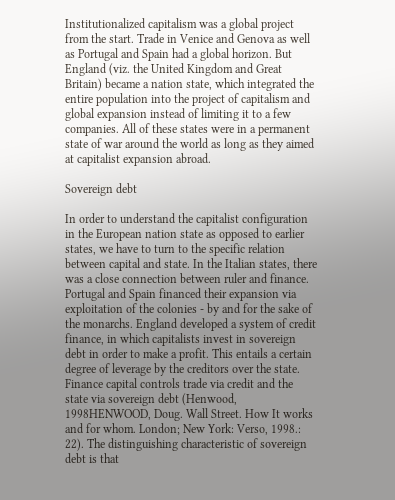Institutionalized capitalism was a global project from the start. Trade in Venice and Genova as well as Portugal and Spain had a global horizon. But England (viz. the United Kingdom and Great Britain) became a nation state, which integrated the entire population into the project of capitalism and global expansion instead of limiting it to a few companies. All of these states were in a permanent state of war around the world as long as they aimed at capitalist expansion abroad.

Sovereign debt

In order to understand the capitalist configuration in the European nation state as opposed to earlier states, we have to turn to the specific relation between capital and state. In the Italian states, there was a close connection between ruler and finance. Portugal and Spain financed their expansion via exploitation of the colonies - by and for the sake of the monarchs. England developed a system of credit finance, in which capitalists invest in sovereign debt in order to make a profit. This entails a certain degree of leverage by the creditors over the state. Finance capital controls trade via credit and the state via sovereign debt (Henwood, 1998HENWOOD, Doug. Wall Street. How It works and for whom. London; New York: Verso, 1998.: 22). The distinguishing characteristic of sovereign debt is that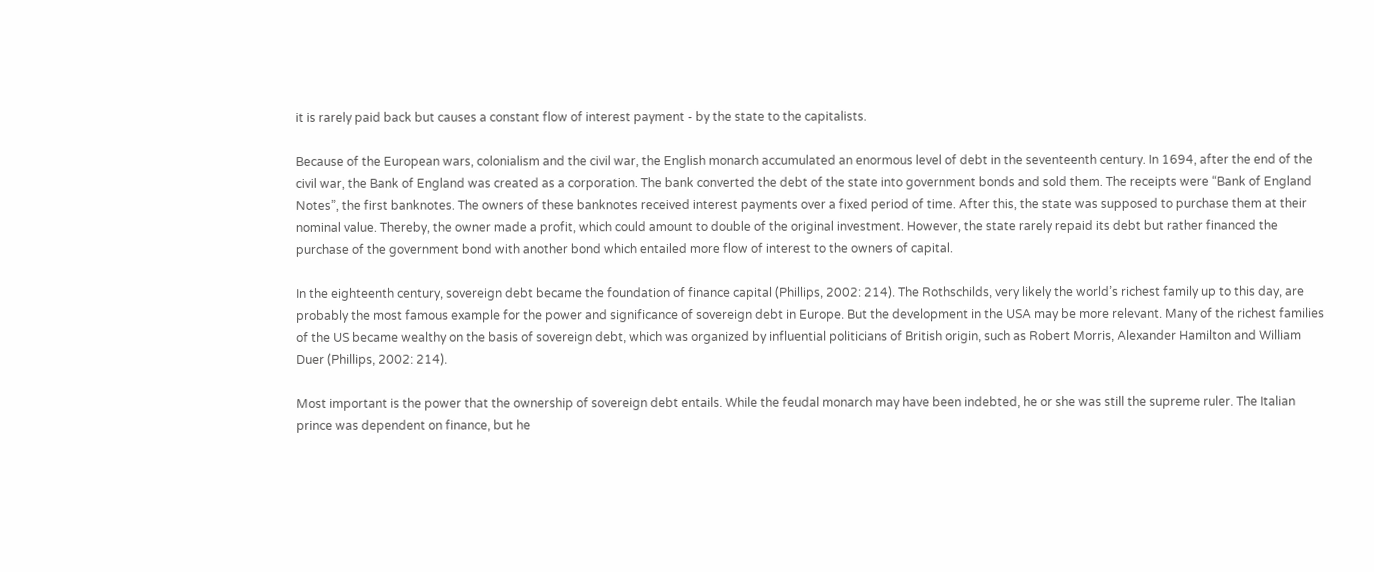it is rarely paid back but causes a constant flow of interest payment - by the state to the capitalists.

Because of the European wars, colonialism and the civil war, the English monarch accumulated an enormous level of debt in the seventeenth century. In 1694, after the end of the civil war, the Bank of England was created as a corporation. The bank converted the debt of the state into government bonds and sold them. The receipts were “Bank of England Notes”, the first banknotes. The owners of these banknotes received interest payments over a fixed period of time. After this, the state was supposed to purchase them at their nominal value. Thereby, the owner made a profit, which could amount to double of the original investment. However, the state rarely repaid its debt but rather financed the purchase of the government bond with another bond which entailed more flow of interest to the owners of capital.

In the eighteenth century, sovereign debt became the foundation of finance capital (Phillips, 2002: 214). The Rothschilds, very likely the world’s richest family up to this day, are probably the most famous example for the power and significance of sovereign debt in Europe. But the development in the USA may be more relevant. Many of the richest families of the US became wealthy on the basis of sovereign debt, which was organized by influential politicians of British origin, such as Robert Morris, Alexander Hamilton and William Duer (Phillips, 2002: 214).

Most important is the power that the ownership of sovereign debt entails. While the feudal monarch may have been indebted, he or she was still the supreme ruler. The Italian prince was dependent on finance, but he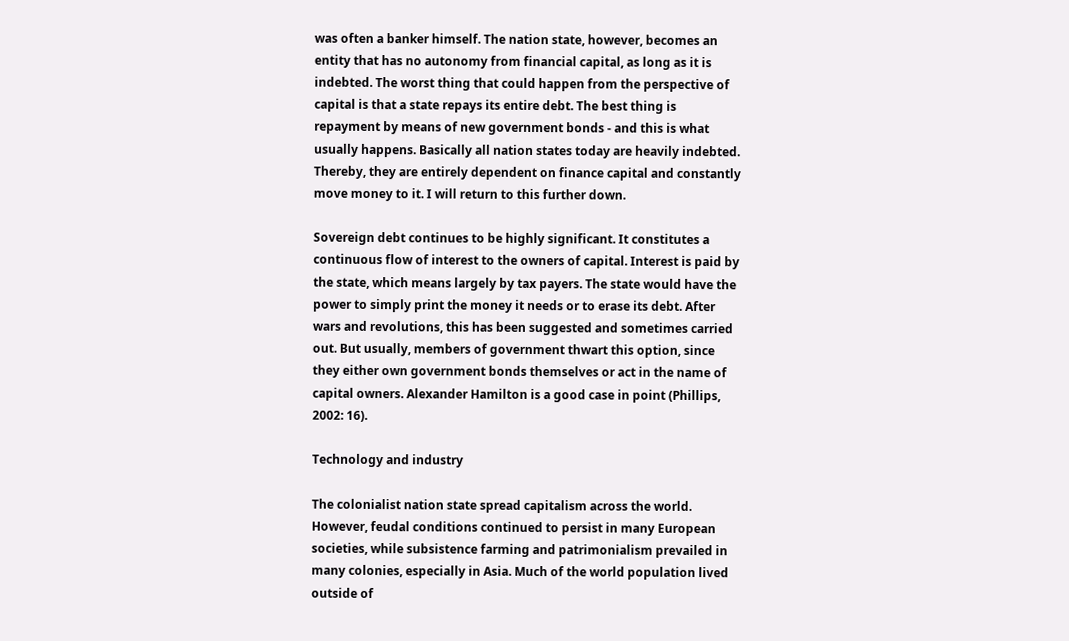was often a banker himself. The nation state, however, becomes an entity that has no autonomy from financial capital, as long as it is indebted. The worst thing that could happen from the perspective of capital is that a state repays its entire debt. The best thing is repayment by means of new government bonds - and this is what usually happens. Basically all nation states today are heavily indebted. Thereby, they are entirely dependent on finance capital and constantly move money to it. I will return to this further down.

Sovereign debt continues to be highly significant. It constitutes a continuous flow of interest to the owners of capital. Interest is paid by the state, which means largely by tax payers. The state would have the power to simply print the money it needs or to erase its debt. After wars and revolutions, this has been suggested and sometimes carried out. But usually, members of government thwart this option, since they either own government bonds themselves or act in the name of capital owners. Alexander Hamilton is a good case in point (Phillips, 2002: 16).

Technology and industry

The colonialist nation state spread capitalism across the world. However, feudal conditions continued to persist in many European societies, while subsistence farming and patrimonialism prevailed in many colonies, especially in Asia. Much of the world population lived outside of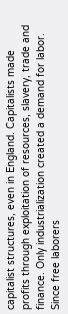capitalist structures, even in England. Capitalists made profits through exploitation of resources, slavery, trade and finance. Only industrialization created a demand for labor. Since free laborers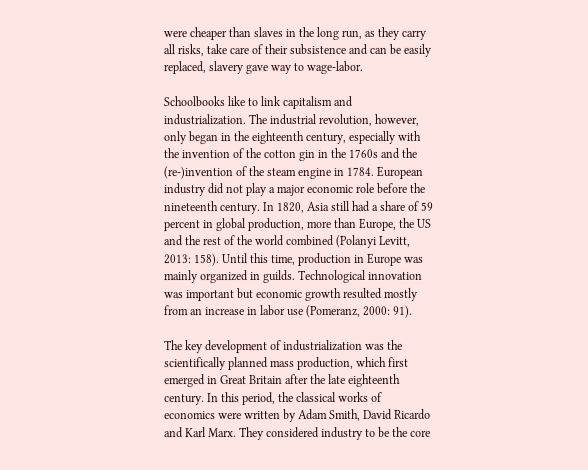were cheaper than slaves in the long run, as they carry all risks, take care of their subsistence and can be easily replaced, slavery gave way to wage-labor.

Schoolbooks like to link capitalism and industrialization. The industrial revolution, however, only began in the eighteenth century, especially with the invention of the cotton gin in the 1760s and the (re-)invention of the steam engine in 1784. European industry did not play a major economic role before the nineteenth century. In 1820, Asia still had a share of 59 percent in global production, more than Europe, the US and the rest of the world combined (Polanyi Levitt, 2013: 158). Until this time, production in Europe was mainly organized in guilds. Technological innovation was important but economic growth resulted mostly from an increase in labor use (Pomeranz, 2000: 91).

The key development of industrialization was the scientifically planned mass production, which first emerged in Great Britain after the late eighteenth century. In this period, the classical works of economics were written by Adam Smith, David Ricardo and Karl Marx. They considered industry to be the core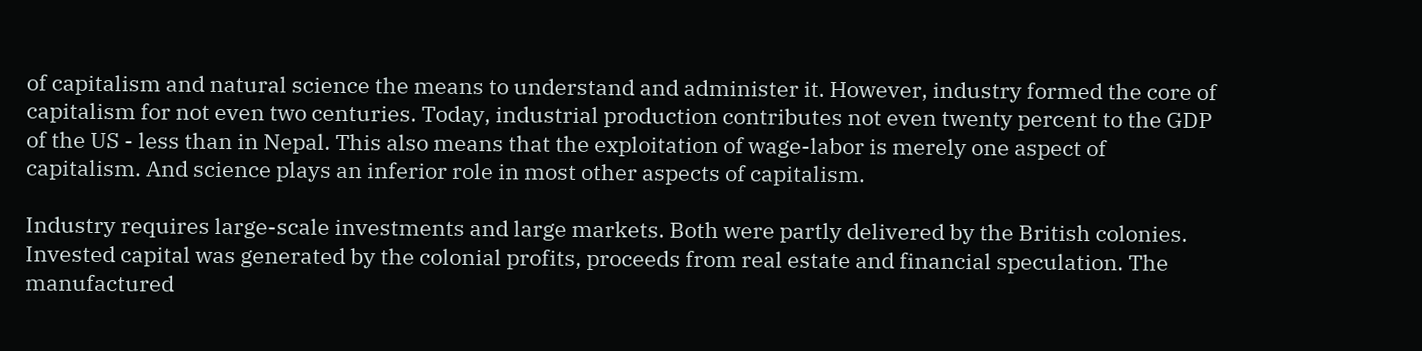of capitalism and natural science the means to understand and administer it. However, industry formed the core of capitalism for not even two centuries. Today, industrial production contributes not even twenty percent to the GDP of the US - less than in Nepal. This also means that the exploitation of wage-labor is merely one aspect of capitalism. And science plays an inferior role in most other aspects of capitalism.

Industry requires large-scale investments and large markets. Both were partly delivered by the British colonies. Invested capital was generated by the colonial profits, proceeds from real estate and financial speculation. The manufactured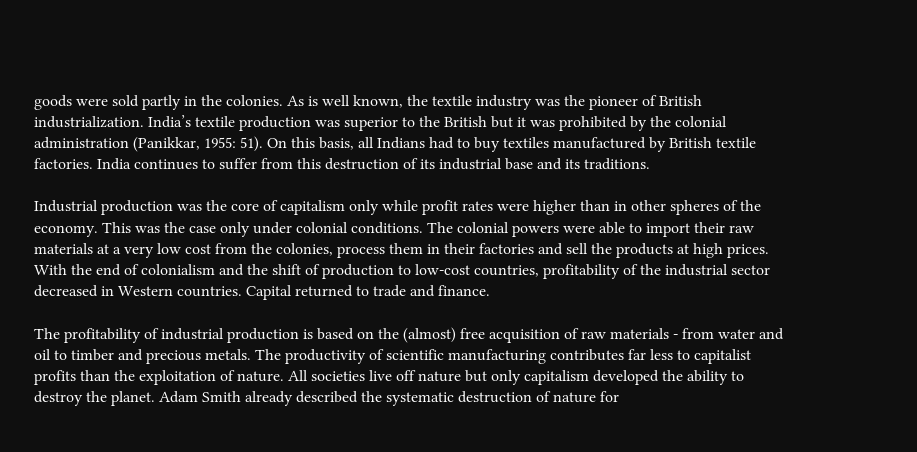goods were sold partly in the colonies. As is well known, the textile industry was the pioneer of British industrialization. India’s textile production was superior to the British but it was prohibited by the colonial administration (Panikkar, 1955: 51). On this basis, all Indians had to buy textiles manufactured by British textile factories. India continues to suffer from this destruction of its industrial base and its traditions.

Industrial production was the core of capitalism only while profit rates were higher than in other spheres of the economy. This was the case only under colonial conditions. The colonial powers were able to import their raw materials at a very low cost from the colonies, process them in their factories and sell the products at high prices. With the end of colonialism and the shift of production to low-cost countries, profitability of the industrial sector decreased in Western countries. Capital returned to trade and finance.

The profitability of industrial production is based on the (almost) free acquisition of raw materials - from water and oil to timber and precious metals. The productivity of scientific manufacturing contributes far less to capitalist profits than the exploitation of nature. All societies live off nature but only capitalism developed the ability to destroy the planet. Adam Smith already described the systematic destruction of nature for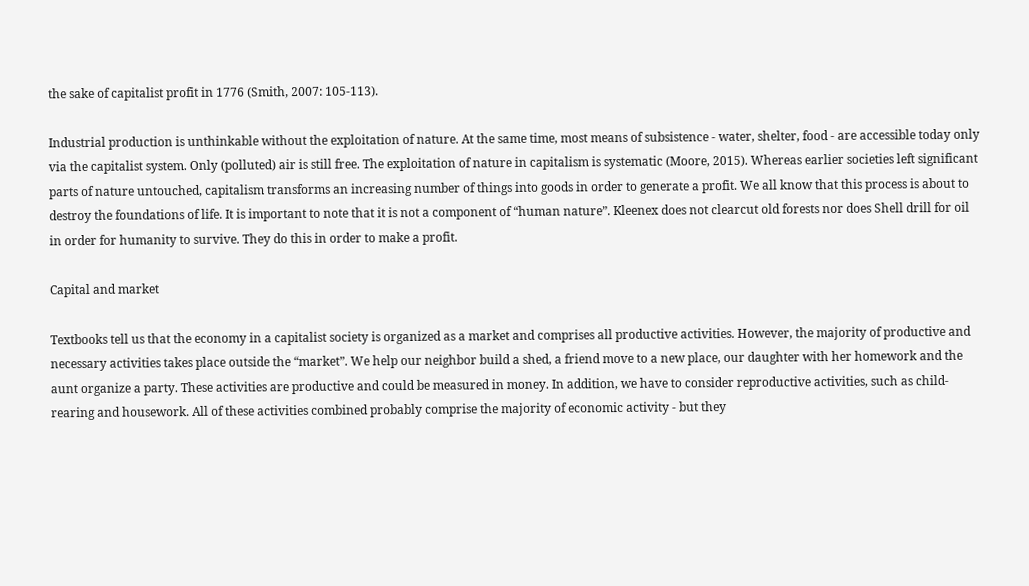the sake of capitalist profit in 1776 (Smith, 2007: 105-113).

Industrial production is unthinkable without the exploitation of nature. At the same time, most means of subsistence - water, shelter, food - are accessible today only via the capitalist system. Only (polluted) air is still free. The exploitation of nature in capitalism is systematic (Moore, 2015). Whereas earlier societies left significant parts of nature untouched, capitalism transforms an increasing number of things into goods in order to generate a profit. We all know that this process is about to destroy the foundations of life. It is important to note that it is not a component of “human nature”. Kleenex does not clearcut old forests nor does Shell drill for oil in order for humanity to survive. They do this in order to make a profit.

Capital and market

Textbooks tell us that the economy in a capitalist society is organized as a market and comprises all productive activities. However, the majority of productive and necessary activities takes place outside the “market”. We help our neighbor build a shed, a friend move to a new place, our daughter with her homework and the aunt organize a party. These activities are productive and could be measured in money. In addition, we have to consider reproductive activities, such as child-rearing and housework. All of these activities combined probably comprise the majority of economic activity - but they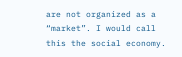are not organized as a “market”. I would call this the social economy.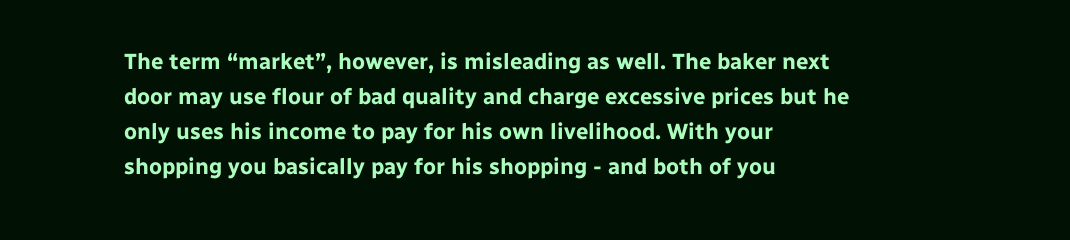The term “market”, however, is misleading as well. The baker next door may use flour of bad quality and charge excessive prices but he only uses his income to pay for his own livelihood. With your shopping you basically pay for his shopping - and both of you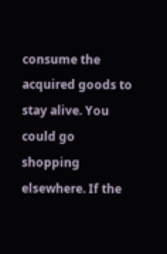consume the acquired goods to stay alive. You could go shopping elsewhere. If the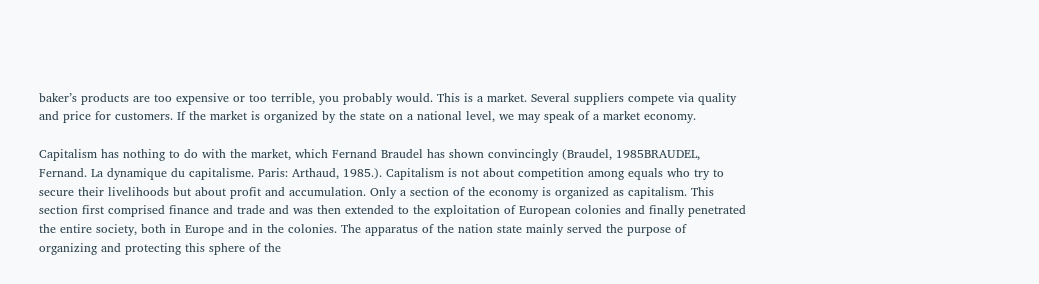baker’s products are too expensive or too terrible, you probably would. This is a market. Several suppliers compete via quality and price for customers. If the market is organized by the state on a national level, we may speak of a market economy.

Capitalism has nothing to do with the market, which Fernand Braudel has shown convincingly (Braudel, 1985BRAUDEL, Fernand. La dynamique du capitalisme. Paris: Arthaud, 1985.). Capitalism is not about competition among equals who try to secure their livelihoods but about profit and accumulation. Only a section of the economy is organized as capitalism. This section first comprised finance and trade and was then extended to the exploitation of European colonies and finally penetrated the entire society, both in Europe and in the colonies. The apparatus of the nation state mainly served the purpose of organizing and protecting this sphere of the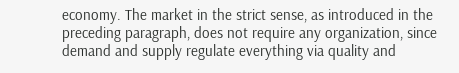economy. The market in the strict sense, as introduced in the preceding paragraph, does not require any organization, since demand and supply regulate everything via quality and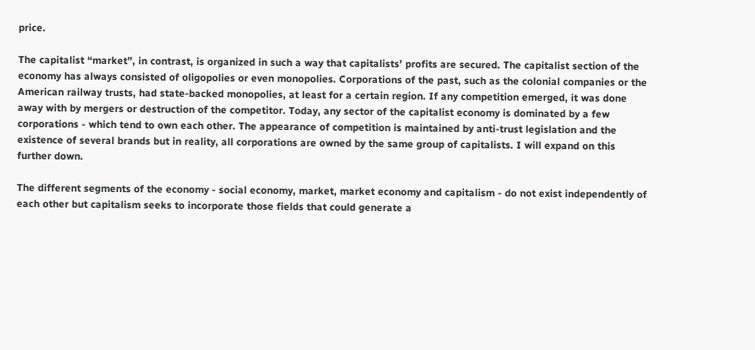price.

The capitalist “market”, in contrast, is organized in such a way that capitalists’ profits are secured. The capitalist section of the economy has always consisted of oligopolies or even monopolies. Corporations of the past, such as the colonial companies or the American railway trusts, had state-backed monopolies, at least for a certain region. If any competition emerged, it was done away with by mergers or destruction of the competitor. Today, any sector of the capitalist economy is dominated by a few corporations - which tend to own each other. The appearance of competition is maintained by anti-trust legislation and the existence of several brands but in reality, all corporations are owned by the same group of capitalists. I will expand on this further down.

The different segments of the economy - social economy, market, market economy and capitalism - do not exist independently of each other but capitalism seeks to incorporate those fields that could generate a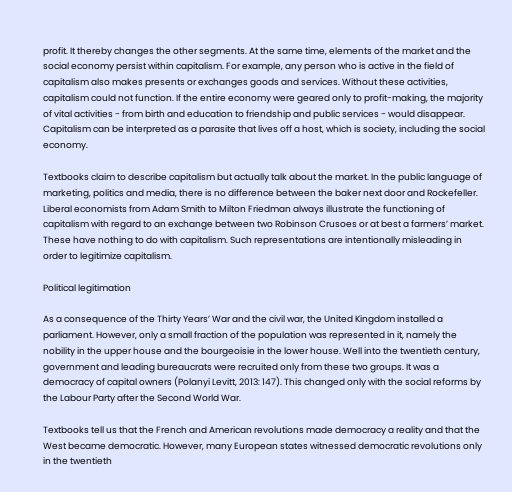profit. It thereby changes the other segments. At the same time, elements of the market and the social economy persist within capitalism. For example, any person who is active in the field of capitalism also makes presents or exchanges goods and services. Without these activities, capitalism could not function. If the entire economy were geared only to profit-making, the majority of vital activities - from birth and education to friendship and public services - would disappear. Capitalism can be interpreted as a parasite that lives off a host, which is society, including the social economy.

Textbooks claim to describe capitalism but actually talk about the market. In the public language of marketing, politics and media, there is no difference between the baker next door and Rockefeller. Liberal economists from Adam Smith to Milton Friedman always illustrate the functioning of capitalism with regard to an exchange between two Robinson Crusoes or at best a farmers’ market. These have nothing to do with capitalism. Such representations are intentionally misleading in order to legitimize capitalism.

Political legitimation

As a consequence of the Thirty Years’ War and the civil war, the United Kingdom installed a parliament. However, only a small fraction of the population was represented in it, namely the nobility in the upper house and the bourgeoisie in the lower house. Well into the twentieth century, government and leading bureaucrats were recruited only from these two groups. It was a democracy of capital owners (Polanyi Levitt, 2013: 147). This changed only with the social reforms by the Labour Party after the Second World War.

Textbooks tell us that the French and American revolutions made democracy a reality and that the West became democratic. However, many European states witnessed democratic revolutions only in the twentieth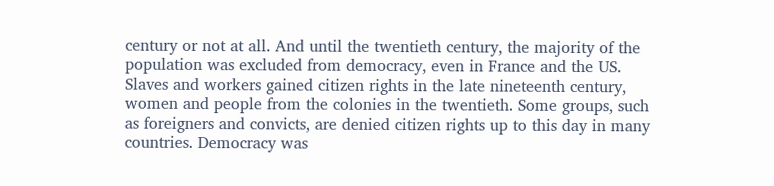century or not at all. And until the twentieth century, the majority of the population was excluded from democracy, even in France and the US. Slaves and workers gained citizen rights in the late nineteenth century, women and people from the colonies in the twentieth. Some groups, such as foreigners and convicts, are denied citizen rights up to this day in many countries. Democracy was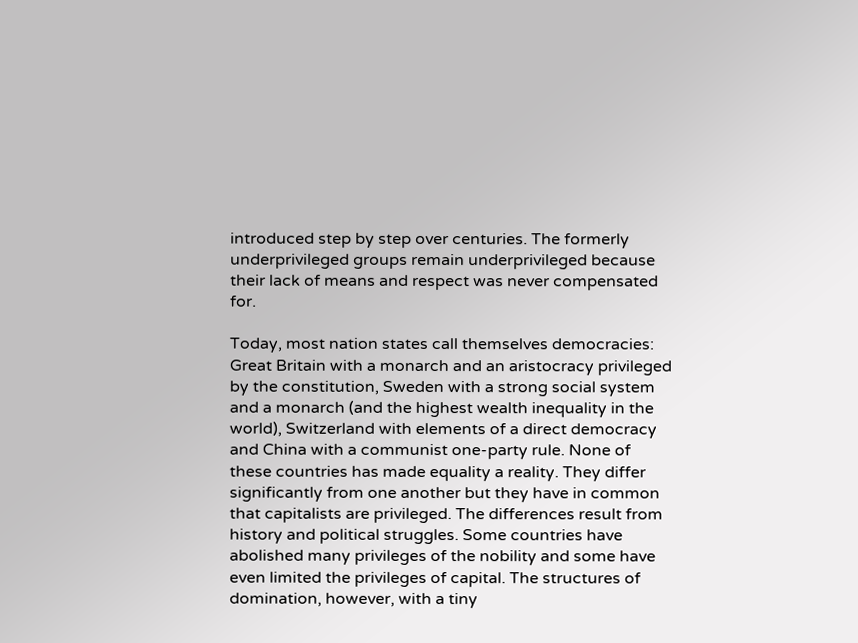introduced step by step over centuries. The formerly underprivileged groups remain underprivileged because their lack of means and respect was never compensated for.

Today, most nation states call themselves democracies: Great Britain with a monarch and an aristocracy privileged by the constitution, Sweden with a strong social system and a monarch (and the highest wealth inequality in the world), Switzerland with elements of a direct democracy and China with a communist one-party rule. None of these countries has made equality a reality. They differ significantly from one another but they have in common that capitalists are privileged. The differences result from history and political struggles. Some countries have abolished many privileges of the nobility and some have even limited the privileges of capital. The structures of domination, however, with a tiny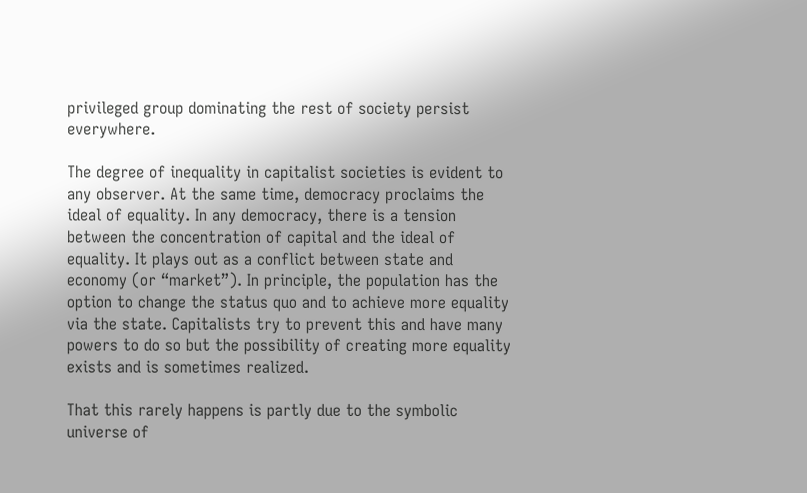privileged group dominating the rest of society persist everywhere.

The degree of inequality in capitalist societies is evident to any observer. At the same time, democracy proclaims the ideal of equality. In any democracy, there is a tension between the concentration of capital and the ideal of equality. It plays out as a conflict between state and economy (or “market”). In principle, the population has the option to change the status quo and to achieve more equality via the state. Capitalists try to prevent this and have many powers to do so but the possibility of creating more equality exists and is sometimes realized.

That this rarely happens is partly due to the symbolic universe of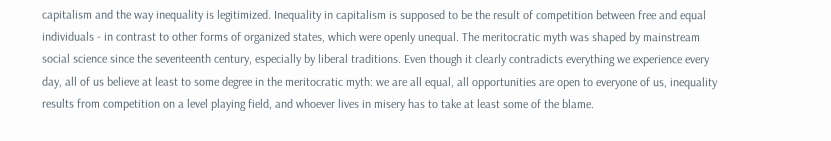capitalism and the way inequality is legitimized. Inequality in capitalism is supposed to be the result of competition between free and equal individuals - in contrast to other forms of organized states, which were openly unequal. The meritocratic myth was shaped by mainstream social science since the seventeenth century, especially by liberal traditions. Even though it clearly contradicts everything we experience every day, all of us believe at least to some degree in the meritocratic myth: we are all equal, all opportunities are open to everyone of us, inequality results from competition on a level playing field, and whoever lives in misery has to take at least some of the blame.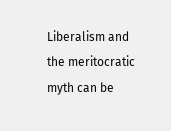Liberalism and the meritocratic myth can be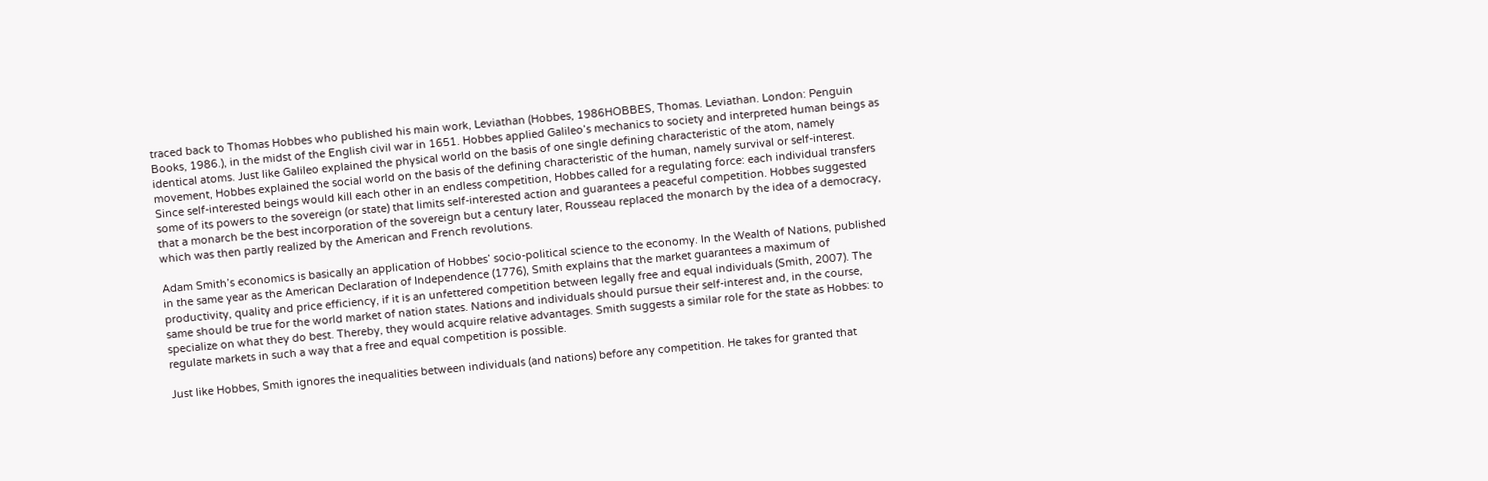traced back to Thomas Hobbes who published his main work, Leviathan (Hobbes, 1986HOBBES, Thomas. Leviathan. London: Penguin Books, 1986.), in the midst of the English civil war in 1651. Hobbes applied Galileo’s mechanics to society and interpreted human beings as identical atoms. Just like Galileo explained the physical world on the basis of one single defining characteristic of the atom, namely movement, Hobbes explained the social world on the basis of the defining characteristic of the human, namely survival or self-interest. Since self-interested beings would kill each other in an endless competition, Hobbes called for a regulating force: each individual transfers some of its powers to the sovereign (or state) that limits self-interested action and guarantees a peaceful competition. Hobbes suggested that a monarch be the best incorporation of the sovereign but a century later, Rousseau replaced the monarch by the idea of a democracy, which was then partly realized by the American and French revolutions.

Adam Smith’s economics is basically an application of Hobbes’ socio-political science to the economy. In the Wealth of Nations, published in the same year as the American Declaration of Independence (1776), Smith explains that the market guarantees a maximum of productivity, quality and price efficiency, if it is an unfettered competition between legally free and equal individuals (Smith, 2007). The same should be true for the world market of nation states. Nations and individuals should pursue their self-interest and, in the course, specialize on what they do best. Thereby, they would acquire relative advantages. Smith suggests a similar role for the state as Hobbes: to regulate markets in such a way that a free and equal competition is possible.

Just like Hobbes, Smith ignores the inequalities between individuals (and nations) before any competition. He takes for granted that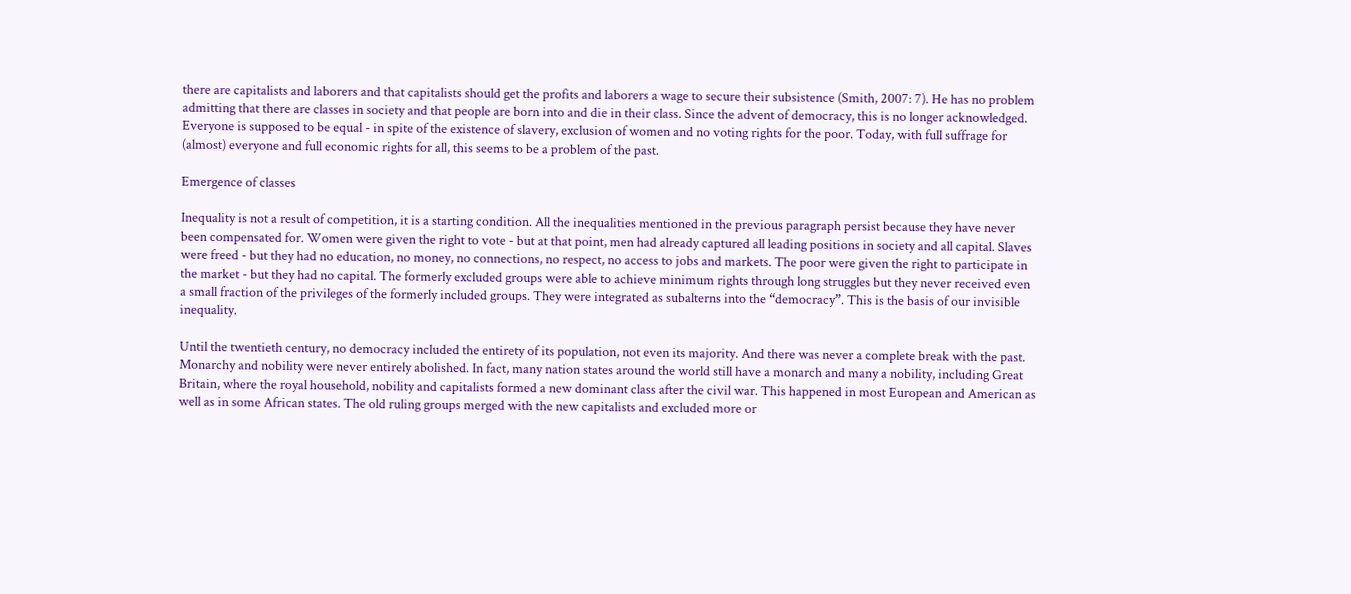there are capitalists and laborers and that capitalists should get the profits and laborers a wage to secure their subsistence (Smith, 2007: 7). He has no problem admitting that there are classes in society and that people are born into and die in their class. Since the advent of democracy, this is no longer acknowledged. Everyone is supposed to be equal - in spite of the existence of slavery, exclusion of women and no voting rights for the poor. Today, with full suffrage for (almost) everyone and full economic rights for all, this seems to be a problem of the past.

Emergence of classes

Inequality is not a result of competition, it is a starting condition. All the inequalities mentioned in the previous paragraph persist because they have never been compensated for. Women were given the right to vote - but at that point, men had already captured all leading positions in society and all capital. Slaves were freed - but they had no education, no money, no connections, no respect, no access to jobs and markets. The poor were given the right to participate in the market - but they had no capital. The formerly excluded groups were able to achieve minimum rights through long struggles but they never received even a small fraction of the privileges of the formerly included groups. They were integrated as subalterns into the “democracy”. This is the basis of our invisible inequality.

Until the twentieth century, no democracy included the entirety of its population, not even its majority. And there was never a complete break with the past. Monarchy and nobility were never entirely abolished. In fact, many nation states around the world still have a monarch and many a nobility, including Great Britain, where the royal household, nobility and capitalists formed a new dominant class after the civil war. This happened in most European and American as well as in some African states. The old ruling groups merged with the new capitalists and excluded more or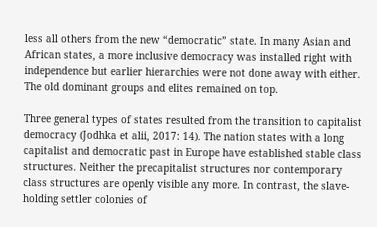less all others from the new “democratic” state. In many Asian and African states, a more inclusive democracy was installed right with independence but earlier hierarchies were not done away with either. The old dominant groups and elites remained on top.

Three general types of states resulted from the transition to capitalist democracy (Jodhka et alii, 2017: 14). The nation states with a long capitalist and democratic past in Europe have established stable class structures. Neither the precapitalist structures nor contemporary class structures are openly visible any more. In contrast, the slave-holding settler colonies of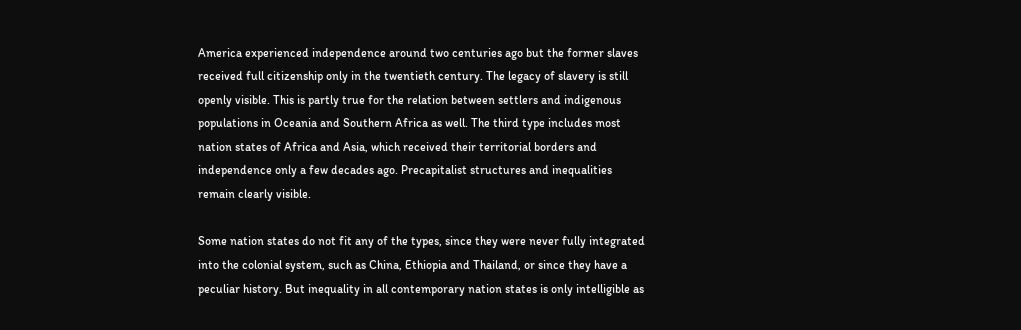America experienced independence around two centuries ago but the former slaves received full citizenship only in the twentieth century. The legacy of slavery is still openly visible. This is partly true for the relation between settlers and indigenous populations in Oceania and Southern Africa as well. The third type includes most nation states of Africa and Asia, which received their territorial borders and independence only a few decades ago. Precapitalist structures and inequalities remain clearly visible.

Some nation states do not fit any of the types, since they were never fully integrated into the colonial system, such as China, Ethiopia and Thailand, or since they have a peculiar history. But inequality in all contemporary nation states is only intelligible as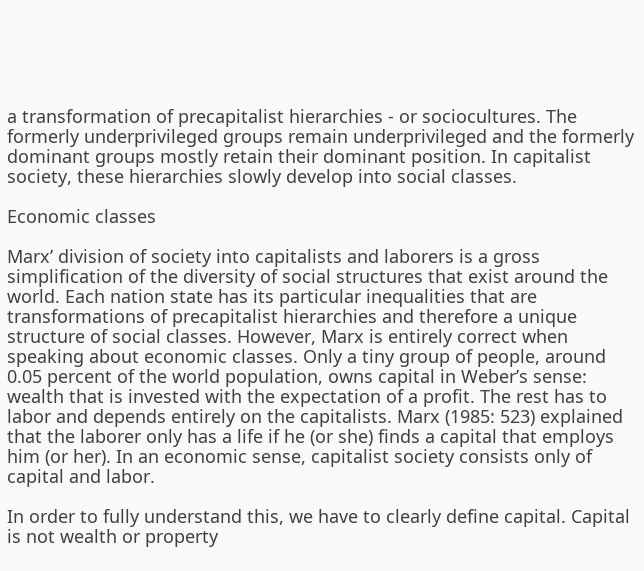a transformation of precapitalist hierarchies - or sociocultures. The formerly underprivileged groups remain underprivileged and the formerly dominant groups mostly retain their dominant position. In capitalist society, these hierarchies slowly develop into social classes.

Economic classes

Marx’ division of society into capitalists and laborers is a gross simplification of the diversity of social structures that exist around the world. Each nation state has its particular inequalities that are transformations of precapitalist hierarchies and therefore a unique structure of social classes. However, Marx is entirely correct when speaking about economic classes. Only a tiny group of people, around 0.05 percent of the world population, owns capital in Weber’s sense: wealth that is invested with the expectation of a profit. The rest has to labor and depends entirely on the capitalists. Marx (1985: 523) explained that the laborer only has a life if he (or she) finds a capital that employs him (or her). In an economic sense, capitalist society consists only of capital and labor.

In order to fully understand this, we have to clearly define capital. Capital is not wealth or property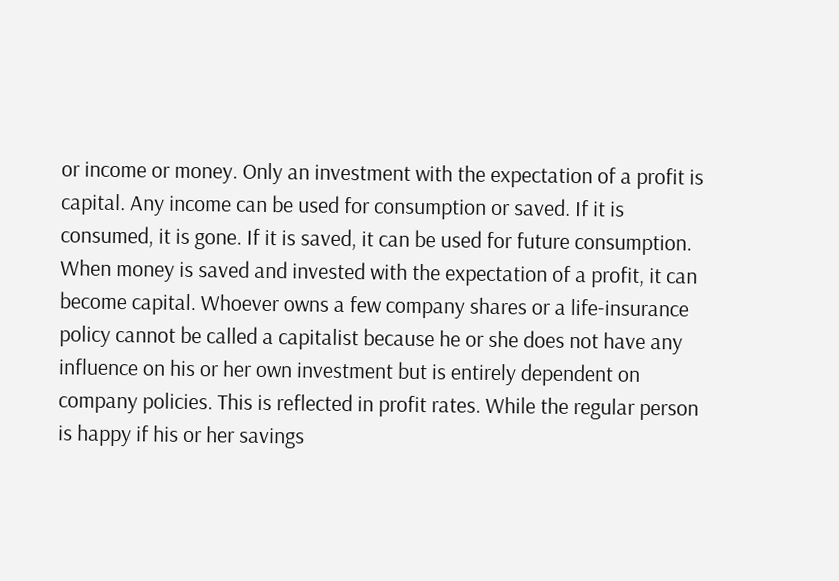or income or money. Only an investment with the expectation of a profit is capital. Any income can be used for consumption or saved. If it is consumed, it is gone. If it is saved, it can be used for future consumption. When money is saved and invested with the expectation of a profit, it can become capital. Whoever owns a few company shares or a life-insurance policy cannot be called a capitalist because he or she does not have any influence on his or her own investment but is entirely dependent on company policies. This is reflected in profit rates. While the regular person is happy if his or her savings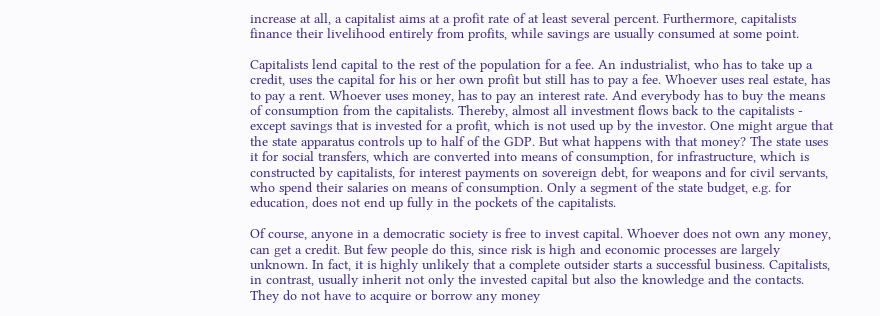increase at all, a capitalist aims at a profit rate of at least several percent. Furthermore, capitalists finance their livelihood entirely from profits, while savings are usually consumed at some point.

Capitalists lend capital to the rest of the population for a fee. An industrialist, who has to take up a credit, uses the capital for his or her own profit but still has to pay a fee. Whoever uses real estate, has to pay a rent. Whoever uses money, has to pay an interest rate. And everybody has to buy the means of consumption from the capitalists. Thereby, almost all investment flows back to the capitalists - except savings that is invested for a profit, which is not used up by the investor. One might argue that the state apparatus controls up to half of the GDP. But what happens with that money? The state uses it for social transfers, which are converted into means of consumption, for infrastructure, which is constructed by capitalists, for interest payments on sovereign debt, for weapons and for civil servants, who spend their salaries on means of consumption. Only a segment of the state budget, e.g. for education, does not end up fully in the pockets of the capitalists.

Of course, anyone in a democratic society is free to invest capital. Whoever does not own any money, can get a credit. But few people do this, since risk is high and economic processes are largely unknown. In fact, it is highly unlikely that a complete outsider starts a successful business. Capitalists, in contrast, usually inherit not only the invested capital but also the knowledge and the contacts. They do not have to acquire or borrow any money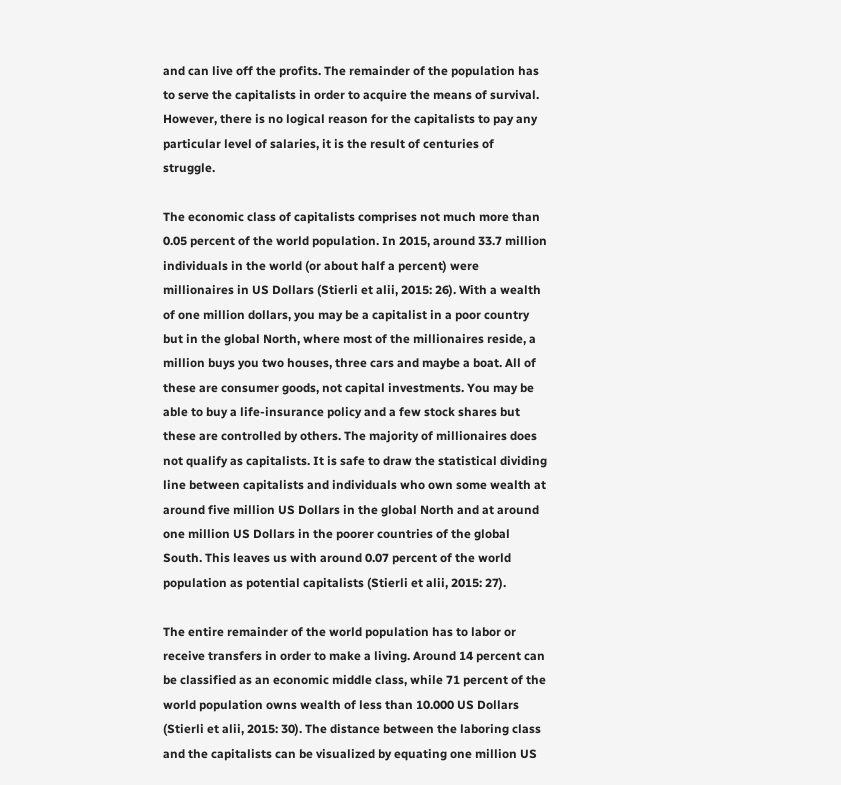and can live off the profits. The remainder of the population has to serve the capitalists in order to acquire the means of survival. However, there is no logical reason for the capitalists to pay any particular level of salaries, it is the result of centuries of struggle.

The economic class of capitalists comprises not much more than 0.05 percent of the world population. In 2015, around 33.7 million individuals in the world (or about half a percent) were millionaires in US Dollars (Stierli et alii, 2015: 26). With a wealth of one million dollars, you may be a capitalist in a poor country but in the global North, where most of the millionaires reside, a million buys you two houses, three cars and maybe a boat. All of these are consumer goods, not capital investments. You may be able to buy a life-insurance policy and a few stock shares but these are controlled by others. The majority of millionaires does not qualify as capitalists. It is safe to draw the statistical dividing line between capitalists and individuals who own some wealth at around five million US Dollars in the global North and at around one million US Dollars in the poorer countries of the global South. This leaves us with around 0.07 percent of the world population as potential capitalists (Stierli et alii, 2015: 27).

The entire remainder of the world population has to labor or receive transfers in order to make a living. Around 14 percent can be classified as an economic middle class, while 71 percent of the world population owns wealth of less than 10.000 US Dollars (Stierli et alii, 2015: 30). The distance between the laboring class and the capitalists can be visualized by equating one million US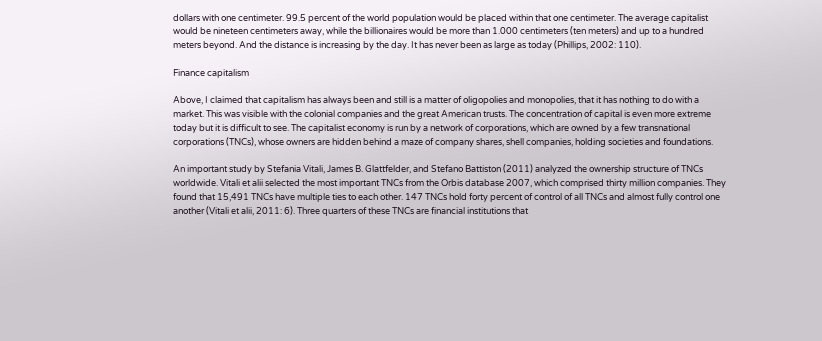dollars with one centimeter. 99.5 percent of the world population would be placed within that one centimeter. The average capitalist would be nineteen centimeters away, while the billionaires would be more than 1.000 centimeters (ten meters) and up to a hundred meters beyond. And the distance is increasing by the day. It has never been as large as today (Phillips, 2002: 110).

Finance capitalism

Above, I claimed that capitalism has always been and still is a matter of oligopolies and monopolies, that it has nothing to do with a market. This was visible with the colonial companies and the great American trusts. The concentration of capital is even more extreme today but it is difficult to see. The capitalist economy is run by a network of corporations, which are owned by a few transnational corporations (TNCs), whose owners are hidden behind a maze of company shares, shell companies, holding societies and foundations.

An important study by Stefania Vitali, James B. Glattfelder, and Stefano Battiston (2011) analyzed the ownership structure of TNCs worldwide. Vitali et alii selected the most important TNCs from the Orbis database 2007, which comprised thirty million companies. They found that 15,491 TNCs have multiple ties to each other. 147 TNCs hold forty percent of control of all TNCs and almost fully control one another (Vitali et alii, 2011: 6). Three quarters of these TNCs are financial institutions that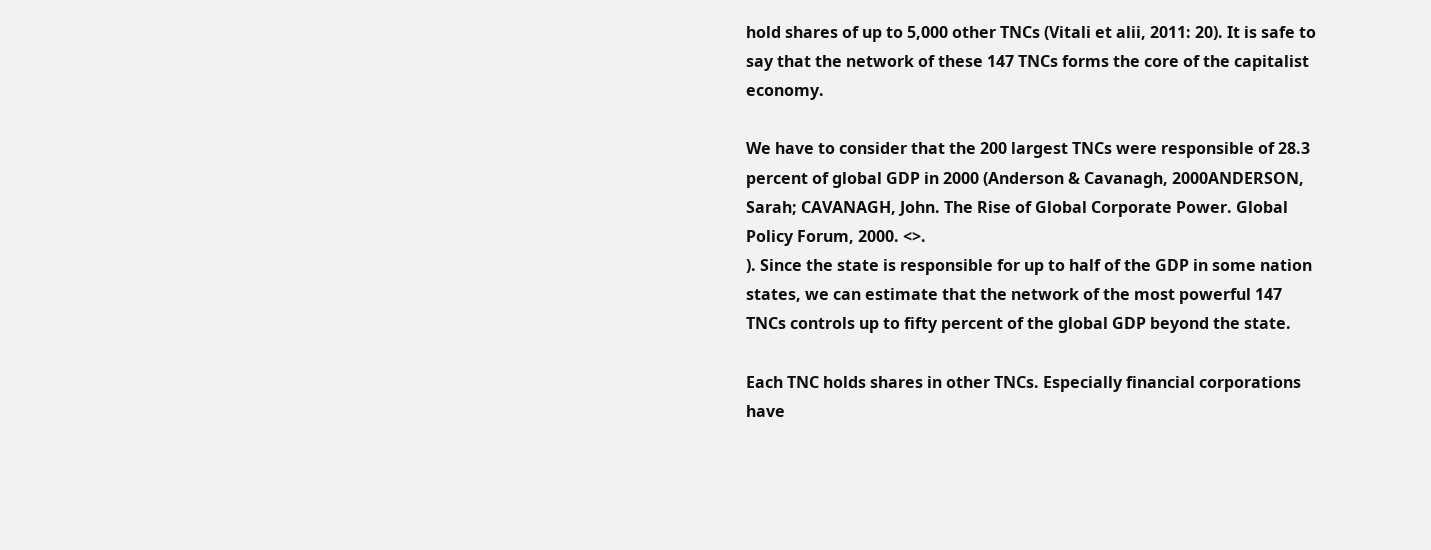hold shares of up to 5,000 other TNCs (Vitali et alii, 2011: 20). It is safe to say that the network of these 147 TNCs forms the core of the capitalist economy.

We have to consider that the 200 largest TNCs were responsible of 28.3 percent of global GDP in 2000 (Anderson & Cavanagh, 2000ANDERSON, Sarah; CAVANAGH, John. The Rise of Global Corporate Power. Global Policy Forum, 2000. <>.
). Since the state is responsible for up to half of the GDP in some nation states, we can estimate that the network of the most powerful 147 TNCs controls up to fifty percent of the global GDP beyond the state.

Each TNC holds shares in other TNCs. Especially financial corporations have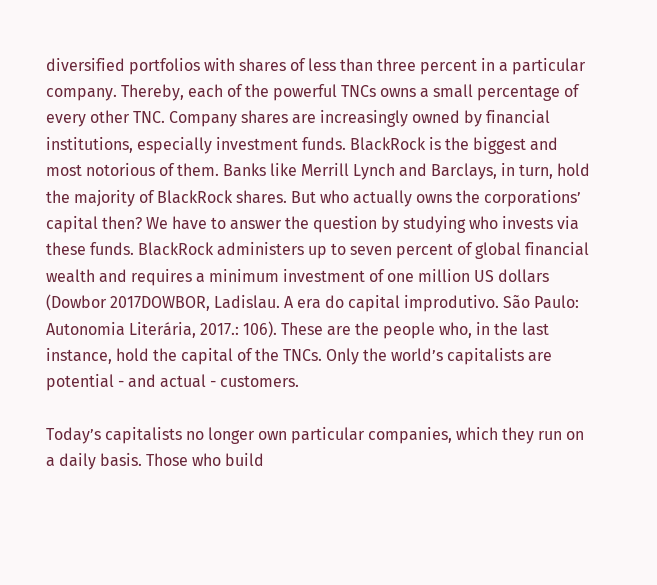diversified portfolios with shares of less than three percent in a particular company. Thereby, each of the powerful TNCs owns a small percentage of every other TNC. Company shares are increasingly owned by financial institutions, especially investment funds. BlackRock is the biggest and most notorious of them. Banks like Merrill Lynch and Barclays, in turn, hold the majority of BlackRock shares. But who actually owns the corporations’ capital then? We have to answer the question by studying who invests via these funds. BlackRock administers up to seven percent of global financial wealth and requires a minimum investment of one million US dollars (Dowbor 2017DOWBOR, Ladislau. A era do capital improdutivo. São Paulo: Autonomia Literária, 2017.: 106). These are the people who, in the last instance, hold the capital of the TNCs. Only the world’s capitalists are potential - and actual - customers.

Today’s capitalists no longer own particular companies, which they run on a daily basis. Those who build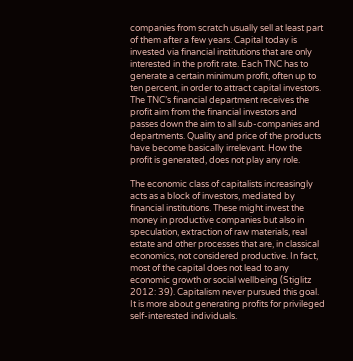companies from scratch usually sell at least part of them after a few years. Capital today is invested via financial institutions that are only interested in the profit rate. Each TNC has to generate a certain minimum profit, often up to ten percent, in order to attract capital investors. The TNC’s financial department receives the profit aim from the financial investors and passes down the aim to all sub-companies and departments. Quality and price of the products have become basically irrelevant. How the profit is generated, does not play any role.

The economic class of capitalists increasingly acts as a block of investors, mediated by financial institutions. These might invest the money in productive companies but also in speculation, extraction of raw materials, real estate and other processes that are, in classical economics, not considered productive. In fact, most of the capital does not lead to any economic growth or social wellbeing (Stiglitz 2012: 39). Capitalism never pursued this goal. It is more about generating profits for privileged self-interested individuals.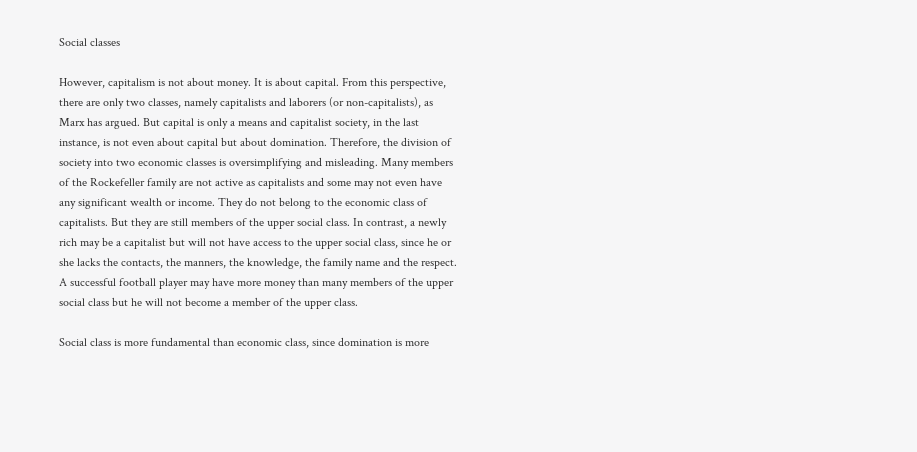Social classes

However, capitalism is not about money. It is about capital. From this perspective, there are only two classes, namely capitalists and laborers (or non-capitalists), as Marx has argued. But capital is only a means and capitalist society, in the last instance, is not even about capital but about domination. Therefore, the division of society into two economic classes is oversimplifying and misleading. Many members of the Rockefeller family are not active as capitalists and some may not even have any significant wealth or income. They do not belong to the economic class of capitalists. But they are still members of the upper social class. In contrast, a newly rich may be a capitalist but will not have access to the upper social class, since he or she lacks the contacts, the manners, the knowledge, the family name and the respect. A successful football player may have more money than many members of the upper social class but he will not become a member of the upper class.

Social class is more fundamental than economic class, since domination is more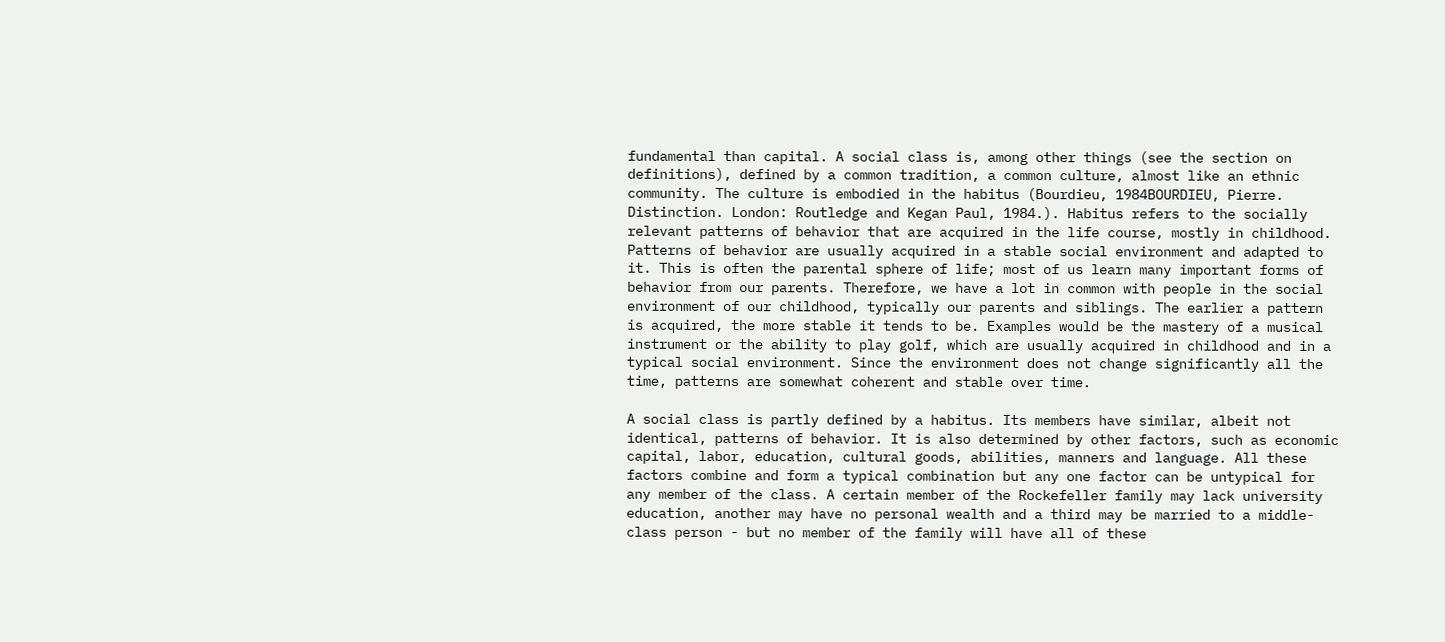fundamental than capital. A social class is, among other things (see the section on definitions), defined by a common tradition, a common culture, almost like an ethnic community. The culture is embodied in the habitus (Bourdieu, 1984BOURDIEU, Pierre. Distinction. London: Routledge and Kegan Paul, 1984.). Habitus refers to the socially relevant patterns of behavior that are acquired in the life course, mostly in childhood. Patterns of behavior are usually acquired in a stable social environment and adapted to it. This is often the parental sphere of life; most of us learn many important forms of behavior from our parents. Therefore, we have a lot in common with people in the social environment of our childhood, typically our parents and siblings. The earlier a pattern is acquired, the more stable it tends to be. Examples would be the mastery of a musical instrument or the ability to play golf, which are usually acquired in childhood and in a typical social environment. Since the environment does not change significantly all the time, patterns are somewhat coherent and stable over time.

A social class is partly defined by a habitus. Its members have similar, albeit not identical, patterns of behavior. It is also determined by other factors, such as economic capital, labor, education, cultural goods, abilities, manners and language. All these factors combine and form a typical combination but any one factor can be untypical for any member of the class. A certain member of the Rockefeller family may lack university education, another may have no personal wealth and a third may be married to a middle-class person - but no member of the family will have all of these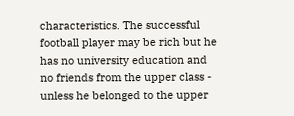characteristics. The successful football player may be rich but he has no university education and no friends from the upper class - unless he belonged to the upper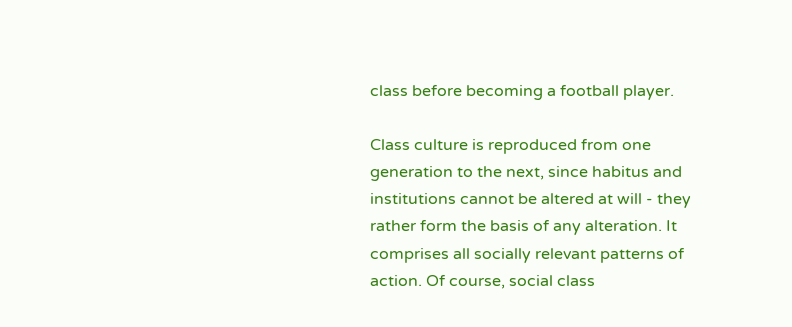class before becoming a football player.

Class culture is reproduced from one generation to the next, since habitus and institutions cannot be altered at will - they rather form the basis of any alteration. It comprises all socially relevant patterns of action. Of course, social class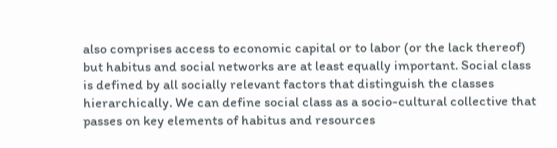also comprises access to economic capital or to labor (or the lack thereof) but habitus and social networks are at least equally important. Social class is defined by all socially relevant factors that distinguish the classes hierarchically. We can define social class as a socio-cultural collective that passes on key elements of habitus and resources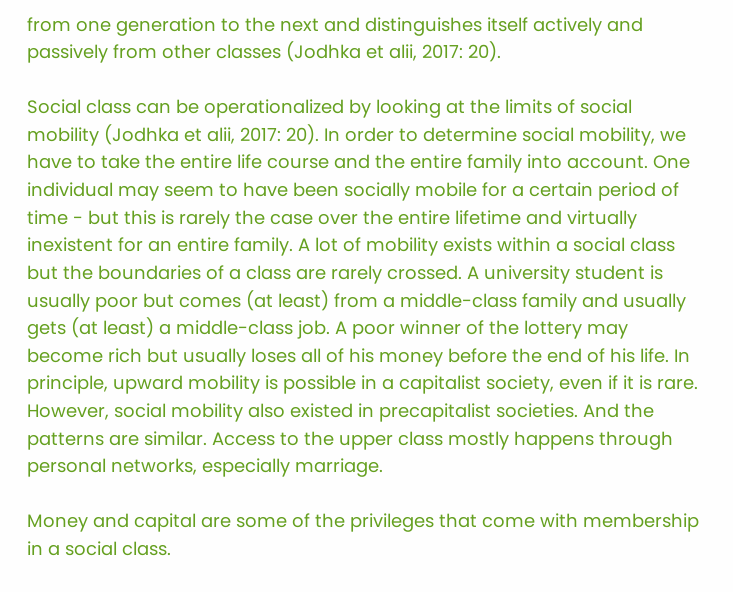from one generation to the next and distinguishes itself actively and passively from other classes (Jodhka et alii, 2017: 20).

Social class can be operationalized by looking at the limits of social mobility (Jodhka et alii, 2017: 20). In order to determine social mobility, we have to take the entire life course and the entire family into account. One individual may seem to have been socially mobile for a certain period of time - but this is rarely the case over the entire lifetime and virtually inexistent for an entire family. A lot of mobility exists within a social class but the boundaries of a class are rarely crossed. A university student is usually poor but comes (at least) from a middle-class family and usually gets (at least) a middle-class job. A poor winner of the lottery may become rich but usually loses all of his money before the end of his life. In principle, upward mobility is possible in a capitalist society, even if it is rare. However, social mobility also existed in precapitalist societies. And the patterns are similar. Access to the upper class mostly happens through personal networks, especially marriage.

Money and capital are some of the privileges that come with membership in a social class.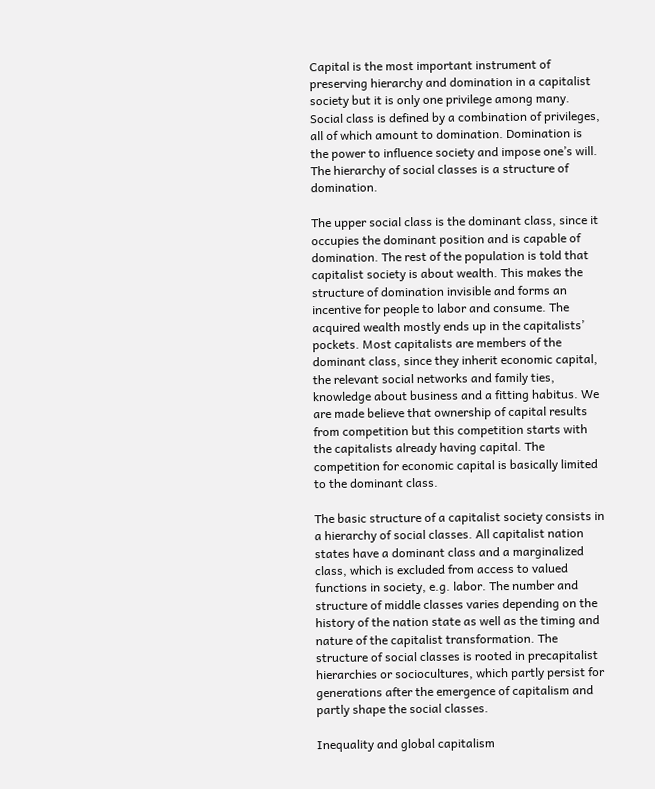Capital is the most important instrument of preserving hierarchy and domination in a capitalist society but it is only one privilege among many. Social class is defined by a combination of privileges, all of which amount to domination. Domination is the power to influence society and impose one’s will. The hierarchy of social classes is a structure of domination.

The upper social class is the dominant class, since it occupies the dominant position and is capable of domination. The rest of the population is told that capitalist society is about wealth. This makes the structure of domination invisible and forms an incentive for people to labor and consume. The acquired wealth mostly ends up in the capitalists’ pockets. Most capitalists are members of the dominant class, since they inherit economic capital, the relevant social networks and family ties, knowledge about business and a fitting habitus. We are made believe that ownership of capital results from competition but this competition starts with the capitalists already having capital. The competition for economic capital is basically limited to the dominant class.

The basic structure of a capitalist society consists in a hierarchy of social classes. All capitalist nation states have a dominant class and a marginalized class, which is excluded from access to valued functions in society, e.g. labor. The number and structure of middle classes varies depending on the history of the nation state as well as the timing and nature of the capitalist transformation. The structure of social classes is rooted in precapitalist hierarchies or sociocultures, which partly persist for generations after the emergence of capitalism and partly shape the social classes.

Inequality and global capitalism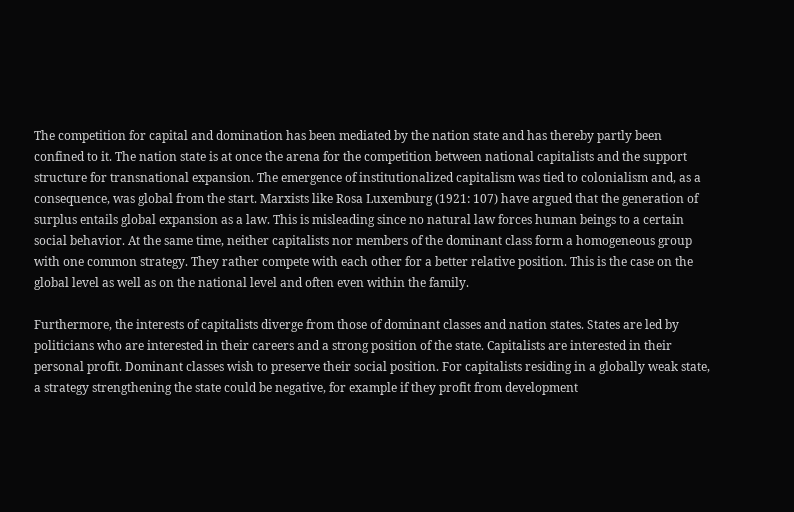The competition for capital and domination has been mediated by the nation state and has thereby partly been confined to it. The nation state is at once the arena for the competition between national capitalists and the support structure for transnational expansion. The emergence of institutionalized capitalism was tied to colonialism and, as a consequence, was global from the start. Marxists like Rosa Luxemburg (1921: 107) have argued that the generation of surplus entails global expansion as a law. This is misleading since no natural law forces human beings to a certain social behavior. At the same time, neither capitalists nor members of the dominant class form a homogeneous group with one common strategy. They rather compete with each other for a better relative position. This is the case on the global level as well as on the national level and often even within the family.

Furthermore, the interests of capitalists diverge from those of dominant classes and nation states. States are led by politicians who are interested in their careers and a strong position of the state. Capitalists are interested in their personal profit. Dominant classes wish to preserve their social position. For capitalists residing in a globally weak state, a strategy strengthening the state could be negative, for example if they profit from development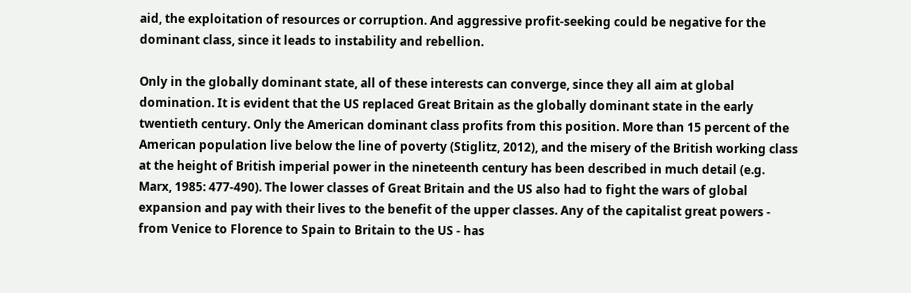aid, the exploitation of resources or corruption. And aggressive profit-seeking could be negative for the dominant class, since it leads to instability and rebellion.

Only in the globally dominant state, all of these interests can converge, since they all aim at global domination. It is evident that the US replaced Great Britain as the globally dominant state in the early twentieth century. Only the American dominant class profits from this position. More than 15 percent of the American population live below the line of poverty (Stiglitz, 2012), and the misery of the British working class at the height of British imperial power in the nineteenth century has been described in much detail (e.g. Marx, 1985: 477-490). The lower classes of Great Britain and the US also had to fight the wars of global expansion and pay with their lives to the benefit of the upper classes. Any of the capitalist great powers - from Venice to Florence to Spain to Britain to the US - has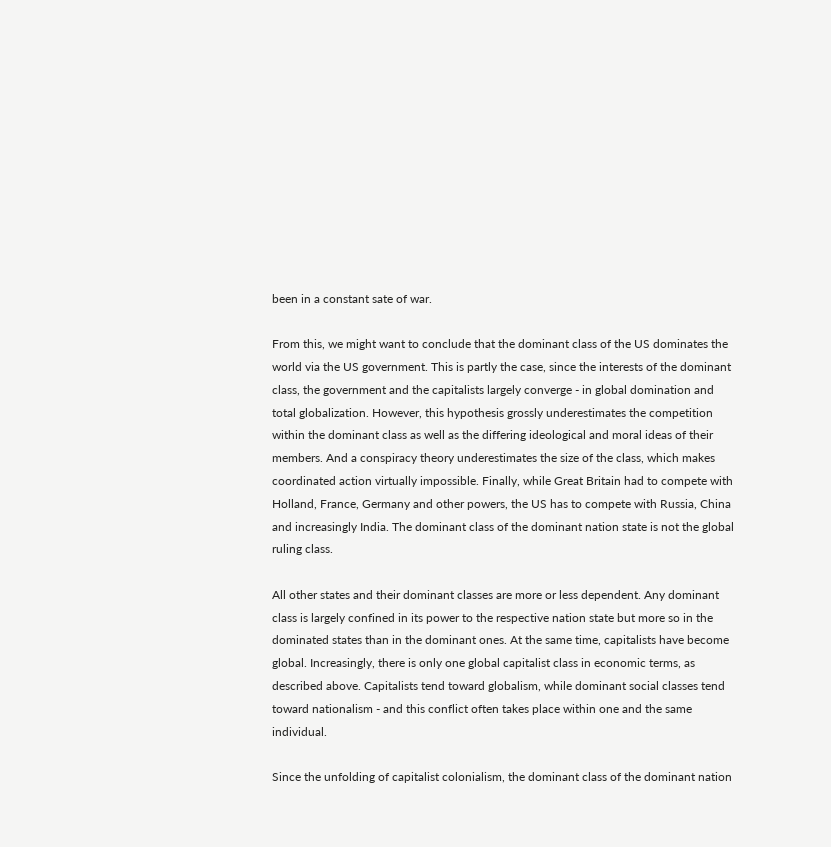been in a constant sate of war.

From this, we might want to conclude that the dominant class of the US dominates the world via the US government. This is partly the case, since the interests of the dominant class, the government and the capitalists largely converge - in global domination and total globalization. However, this hypothesis grossly underestimates the competition within the dominant class as well as the differing ideological and moral ideas of their members. And a conspiracy theory underestimates the size of the class, which makes coordinated action virtually impossible. Finally, while Great Britain had to compete with Holland, France, Germany and other powers, the US has to compete with Russia, China and increasingly India. The dominant class of the dominant nation state is not the global ruling class.

All other states and their dominant classes are more or less dependent. Any dominant class is largely confined in its power to the respective nation state but more so in the dominated states than in the dominant ones. At the same time, capitalists have become global. Increasingly, there is only one global capitalist class in economic terms, as described above. Capitalists tend toward globalism, while dominant social classes tend toward nationalism - and this conflict often takes place within one and the same individual.

Since the unfolding of capitalist colonialism, the dominant class of the dominant nation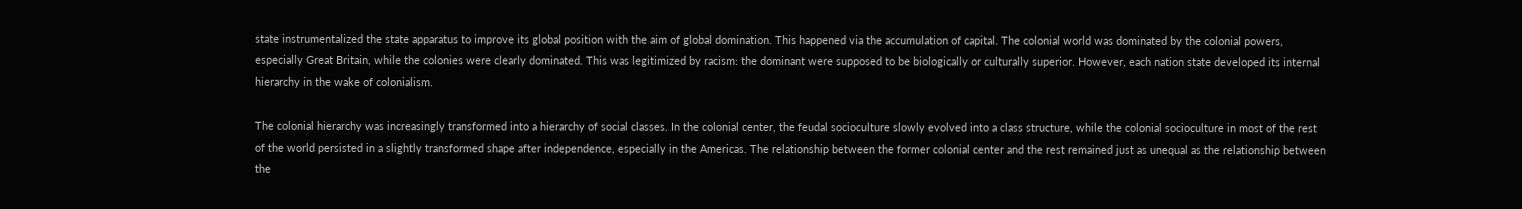state instrumentalized the state apparatus to improve its global position with the aim of global domination. This happened via the accumulation of capital. The colonial world was dominated by the colonial powers, especially Great Britain, while the colonies were clearly dominated. This was legitimized by racism: the dominant were supposed to be biologically or culturally superior. However, each nation state developed its internal hierarchy in the wake of colonialism.

The colonial hierarchy was increasingly transformed into a hierarchy of social classes. In the colonial center, the feudal socioculture slowly evolved into a class structure, while the colonial socioculture in most of the rest of the world persisted in a slightly transformed shape after independence, especially in the Americas. The relationship between the former colonial center and the rest remained just as unequal as the relationship between the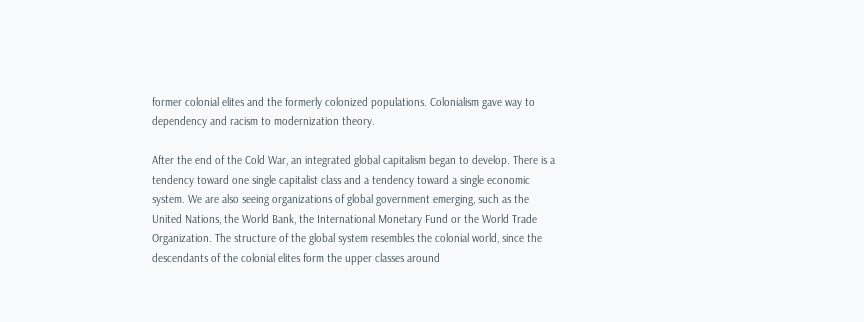former colonial elites and the formerly colonized populations. Colonialism gave way to dependency and racism to modernization theory.

After the end of the Cold War, an integrated global capitalism began to develop. There is a tendency toward one single capitalist class and a tendency toward a single economic system. We are also seeing organizations of global government emerging, such as the United Nations, the World Bank, the International Monetary Fund or the World Trade Organization. The structure of the global system resembles the colonial world, since the descendants of the colonial elites form the upper classes around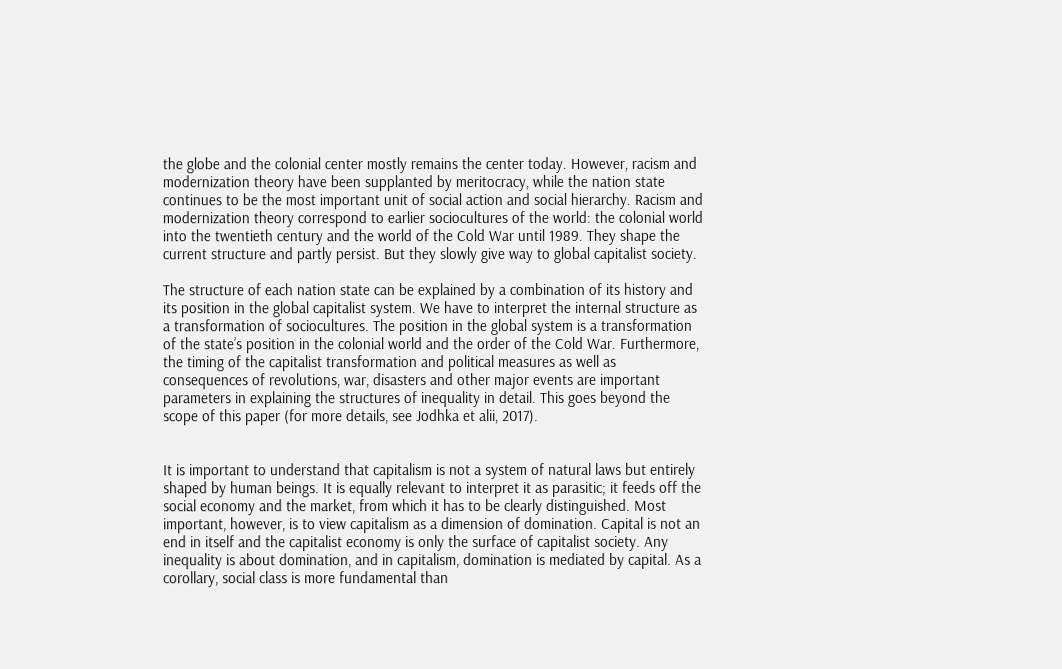the globe and the colonial center mostly remains the center today. However, racism and modernization theory have been supplanted by meritocracy, while the nation state continues to be the most important unit of social action and social hierarchy. Racism and modernization theory correspond to earlier sociocultures of the world: the colonial world into the twentieth century and the world of the Cold War until 1989. They shape the current structure and partly persist. But they slowly give way to global capitalist society.

The structure of each nation state can be explained by a combination of its history and its position in the global capitalist system. We have to interpret the internal structure as a transformation of sociocultures. The position in the global system is a transformation of the state’s position in the colonial world and the order of the Cold War. Furthermore, the timing of the capitalist transformation and political measures as well as consequences of revolutions, war, disasters and other major events are important parameters in explaining the structures of inequality in detail. This goes beyond the scope of this paper (for more details, see Jodhka et alii, 2017).


It is important to understand that capitalism is not a system of natural laws but entirely shaped by human beings. It is equally relevant to interpret it as parasitic; it feeds off the social economy and the market, from which it has to be clearly distinguished. Most important, however, is to view capitalism as a dimension of domination. Capital is not an end in itself and the capitalist economy is only the surface of capitalist society. Any inequality is about domination, and in capitalism, domination is mediated by capital. As a corollary, social class is more fundamental than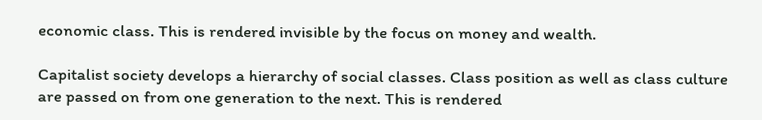economic class. This is rendered invisible by the focus on money and wealth.

Capitalist society develops a hierarchy of social classes. Class position as well as class culture are passed on from one generation to the next. This is rendered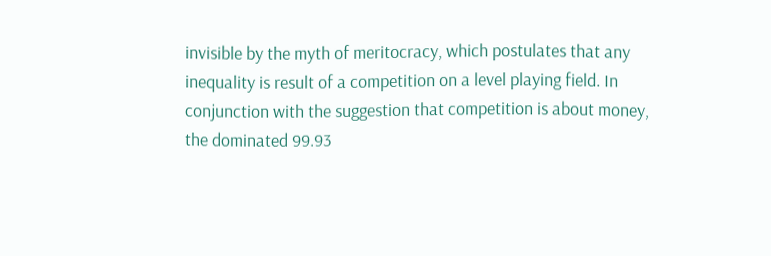invisible by the myth of meritocracy, which postulates that any inequality is result of a competition on a level playing field. In conjunction with the suggestion that competition is about money, the dominated 99.93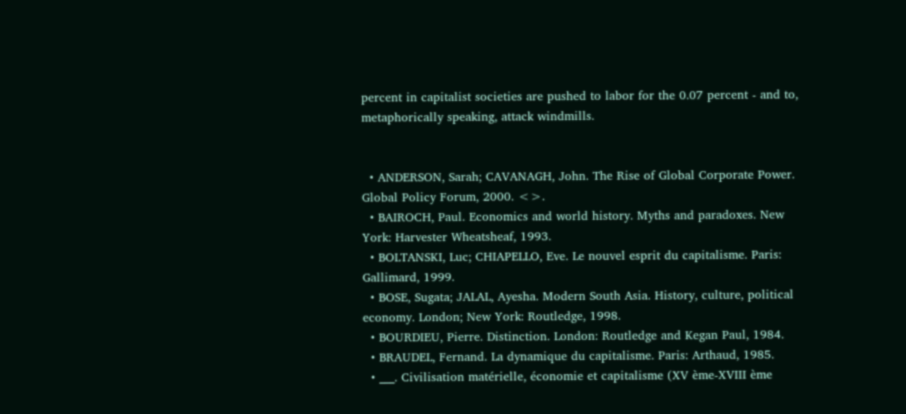percent in capitalist societies are pushed to labor for the 0.07 percent - and to, metaphorically speaking, attack windmills.


  • ANDERSON, Sarah; CAVANAGH, John. The Rise of Global Corporate Power. Global Policy Forum, 2000. <>.
  • BAIROCH, Paul. Economics and world history. Myths and paradoxes. New York: Harvester Wheatsheaf, 1993.
  • BOLTANSKI, Luc; CHIAPELLO, Eve. Le nouvel esprit du capitalisme. Paris: Gallimard, 1999.
  • BOSE, Sugata; JALAL, Ayesha. Modern South Asia. History, culture, political economy. London; New York: Routledge, 1998.
  • BOURDIEU, Pierre. Distinction. London: Routledge and Kegan Paul, 1984.
  • BRAUDEL, Fernand. La dynamique du capitalisme. Paris: Arthaud, 1985.
  • ___. Civilisation matérielle, économie et capitalisme (XV ème-XVIII ème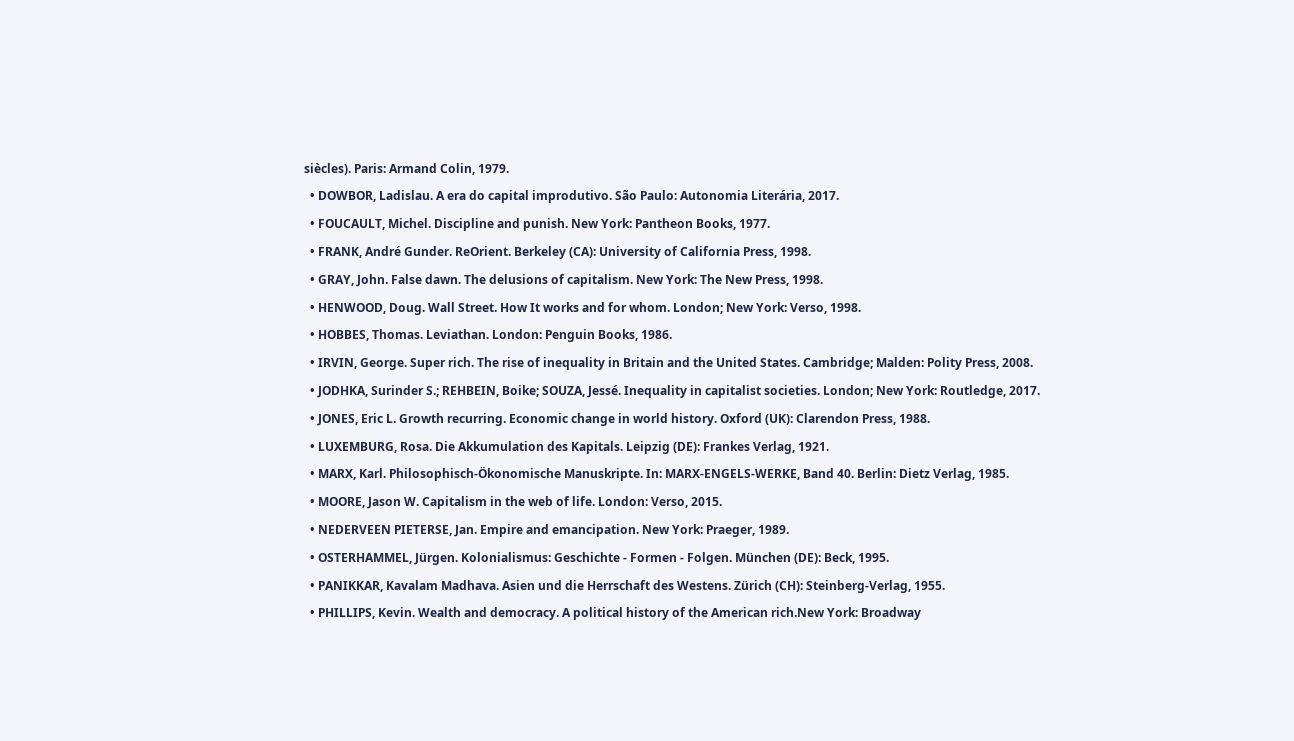siècles). Paris: Armand Colin, 1979.
  • DOWBOR, Ladislau. A era do capital improdutivo. São Paulo: Autonomia Literária, 2017.
  • FOUCAULT, Michel. Discipline and punish. New York: Pantheon Books, 1977.
  • FRANK, André Gunder. ReOrient. Berkeley (CA): University of California Press, 1998.
  • GRAY, John. False dawn. The delusions of capitalism. New York: The New Press, 1998.
  • HENWOOD, Doug. Wall Street. How It works and for whom. London; New York: Verso, 1998.
  • HOBBES, Thomas. Leviathan. London: Penguin Books, 1986.
  • IRVIN, George. Super rich. The rise of inequality in Britain and the United States. Cambridge; Malden: Polity Press, 2008.
  • JODHKA, Surinder S.; REHBEIN, Boike; SOUZA, Jessé. Inequality in capitalist societies. London; New York: Routledge, 2017.
  • JONES, Eric L. Growth recurring. Economic change in world history. Oxford (UK): Clarendon Press, 1988.
  • LUXEMBURG, Rosa. Die Akkumulation des Kapitals. Leipzig (DE): Frankes Verlag, 1921.
  • MARX, Karl. Philosophisch-Ökonomische Manuskripte. In: MARX-ENGELS-WERKE, Band 40. Berlin: Dietz Verlag, 1985.
  • MOORE, Jason W. Capitalism in the web of life. London: Verso, 2015.
  • NEDERVEEN PIETERSE, Jan. Empire and emancipation. New York: Praeger, 1989.
  • OSTERHAMMEL, Jürgen. Kolonialismus: Geschichte - Formen - Folgen. München (DE): Beck, 1995.
  • PANIKKAR, Kavalam Madhava. Asien und die Herrschaft des Westens. Zürich (CH): Steinberg-Verlag, 1955.
  • PHILLIPS, Kevin. Wealth and democracy. A political history of the American rich.New York: Broadway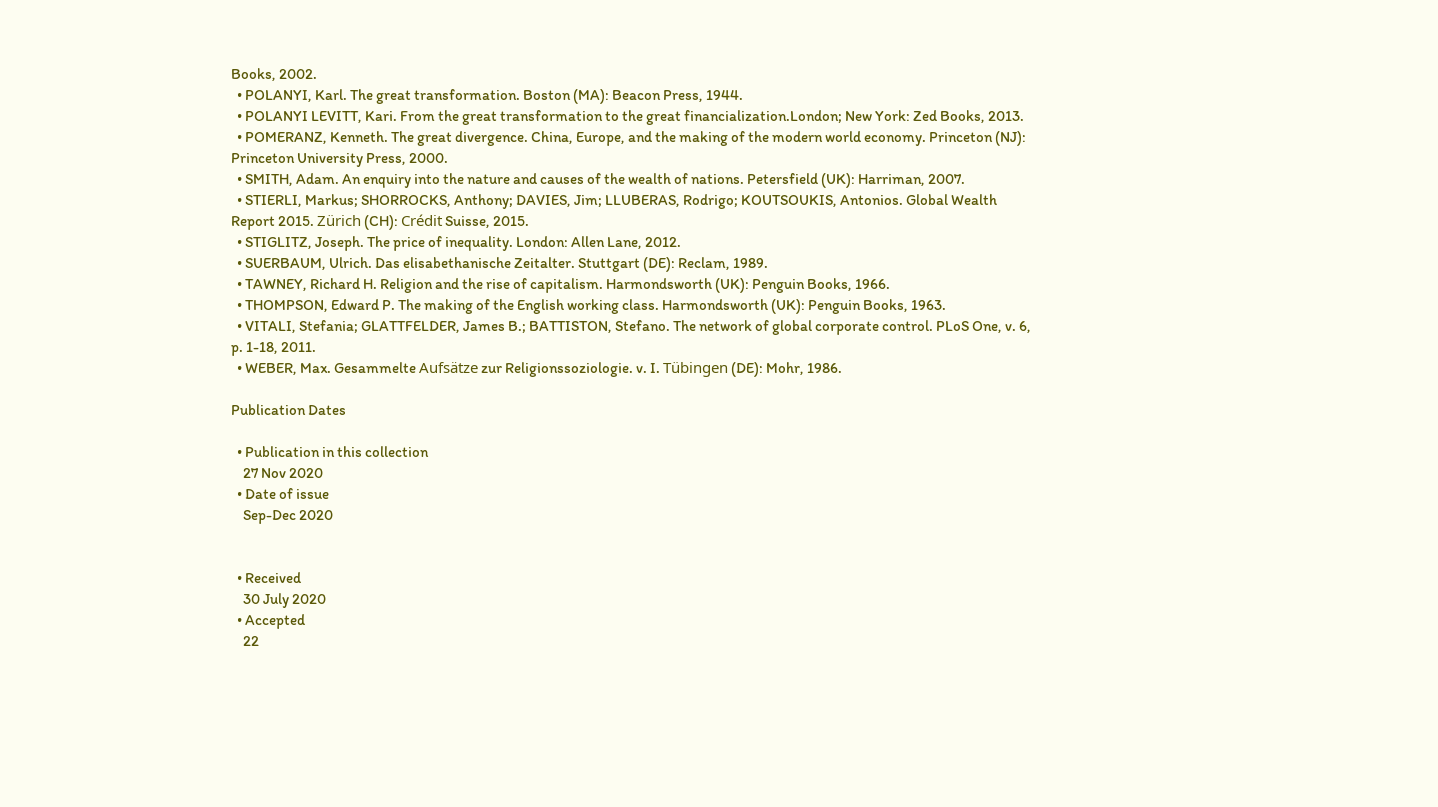Books, 2002.
  • POLANYI, Karl. The great transformation. Boston (MA): Beacon Press, 1944.
  • POLANYI LEVITT, Kari. From the great transformation to the great financialization.London; New York: Zed Books, 2013.
  • POMERANZ, Kenneth. The great divergence. China, Europe, and the making of the modern world economy. Princeton (NJ): Princeton University Press, 2000.
  • SMITH, Adam. An enquiry into the nature and causes of the wealth of nations. Petersfield (UK): Harriman, 2007.
  • STIERLI, Markus; SHORROCKS, Anthony; DAVIES, Jim; LLUBERAS, Rodrigo; KOUTSOUKIS, Antonios. Global Wealth Report 2015. Zürich (CH): Crédit Suisse, 2015.
  • STIGLITZ, Joseph. The price of inequality. London: Allen Lane, 2012.
  • SUERBAUM, Ulrich. Das elisabethanische Zeitalter. Stuttgart (DE): Reclam, 1989.
  • TAWNEY, Richard H. Religion and the rise of capitalism. Harmondsworth (UK): Penguin Books, 1966.
  • THOMPSON, Edward P. The making of the English working class. Harmondsworth (UK): Penguin Books, 1963.
  • VITALI, Stefania; GLATTFELDER, James B.; BATTISTON, Stefano. The network of global corporate control. PLoS One, v. 6, p. 1-18, 2011.
  • WEBER, Max. Gesammelte Aufsätze zur Religionssoziologie. v. I. Tübingen (DE): Mohr, 1986.

Publication Dates

  • Publication in this collection
    27 Nov 2020
  • Date of issue
    Sep-Dec 2020


  • Received
    30 July 2020
  • Accepted
    22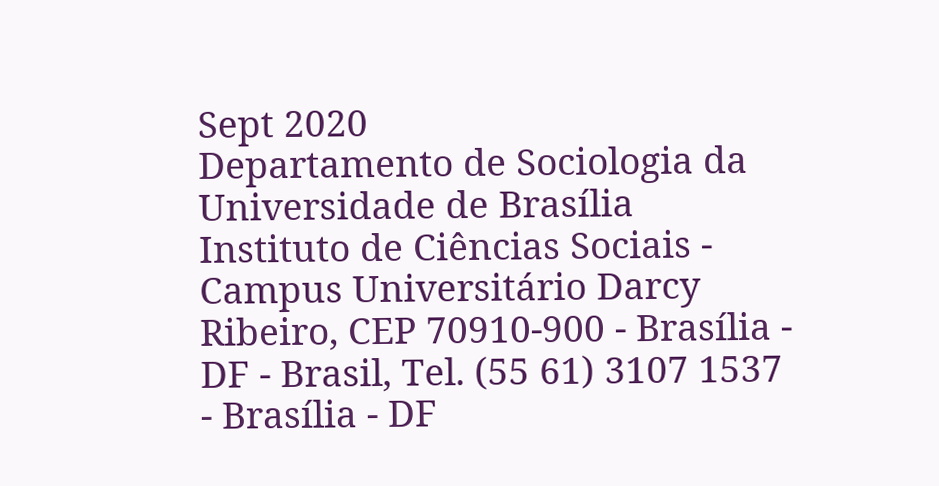Sept 2020
Departamento de Sociologia da Universidade de Brasília Instituto de Ciências Sociais - Campus Universitário Darcy Ribeiro, CEP 70910-900 - Brasília - DF - Brasil, Tel. (55 61) 3107 1537 - Brasília - DF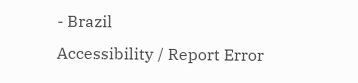- Brazil
Accessibility / Report Error